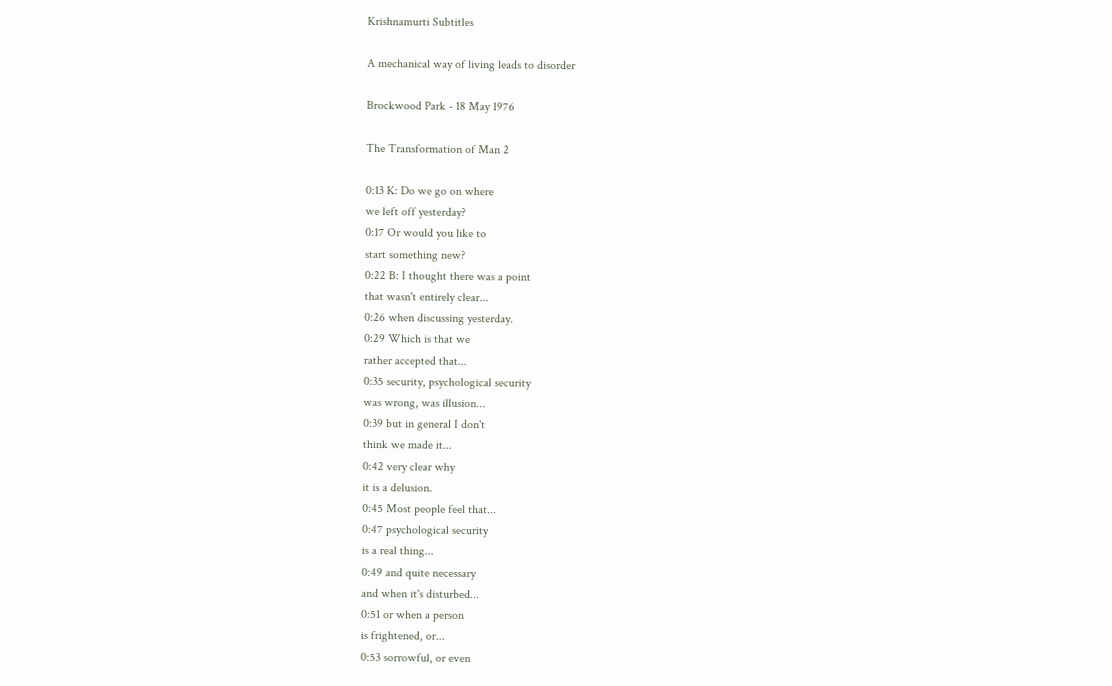Krishnamurti Subtitles

A mechanical way of living leads to disorder

Brockwood Park - 18 May 1976

The Transformation of Man 2

0:13 K: Do we go on where
we left off yesterday?
0:17 Or would you like to
start something new?
0:22 B: I thought there was a point
that wasn't entirely clear...
0:26 when discussing yesterday.
0:29 Which is that we
rather accepted that...
0:35 security, psychological security
was wrong, was illusion...
0:39 but in general I don't
think we made it...
0:42 very clear why
it is a delusion.
0:45 Most people feel that...
0:47 psychological security
is a real thing...
0:49 and quite necessary
and when it's disturbed...
0:51 or when a person
is frightened, or...
0:53 sorrowful, or even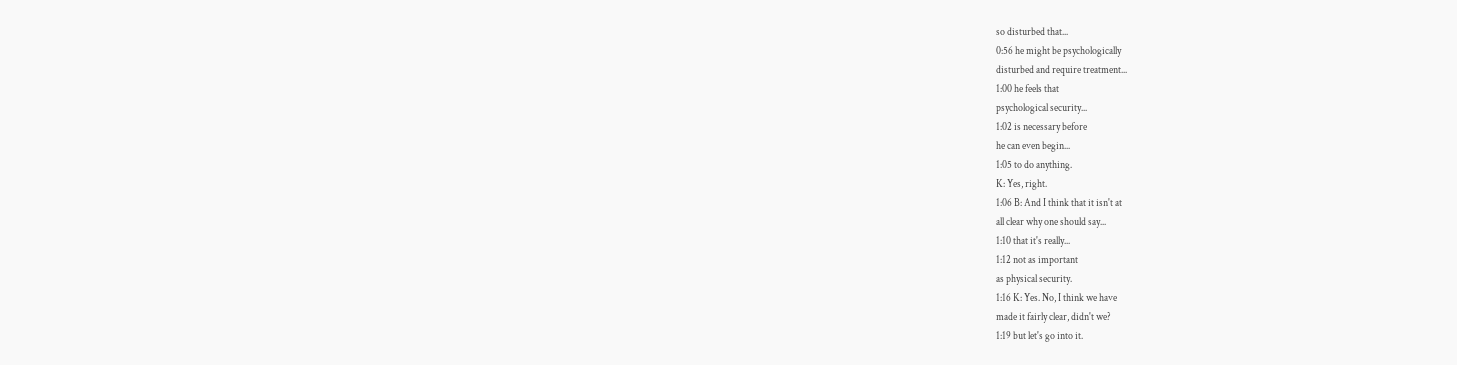so disturbed that...
0:56 he might be psychologically
disturbed and require treatment...
1:00 he feels that
psychological security...
1:02 is necessary before
he can even begin...
1:05 to do anything.
K: Yes, right.
1:06 B: And I think that it isn't at
all clear why one should say...
1:10 that it's really...
1:12 not as important
as physical security.
1:16 K: Yes. No, I think we have
made it fairly clear, didn't we?
1:19 but let's go into it.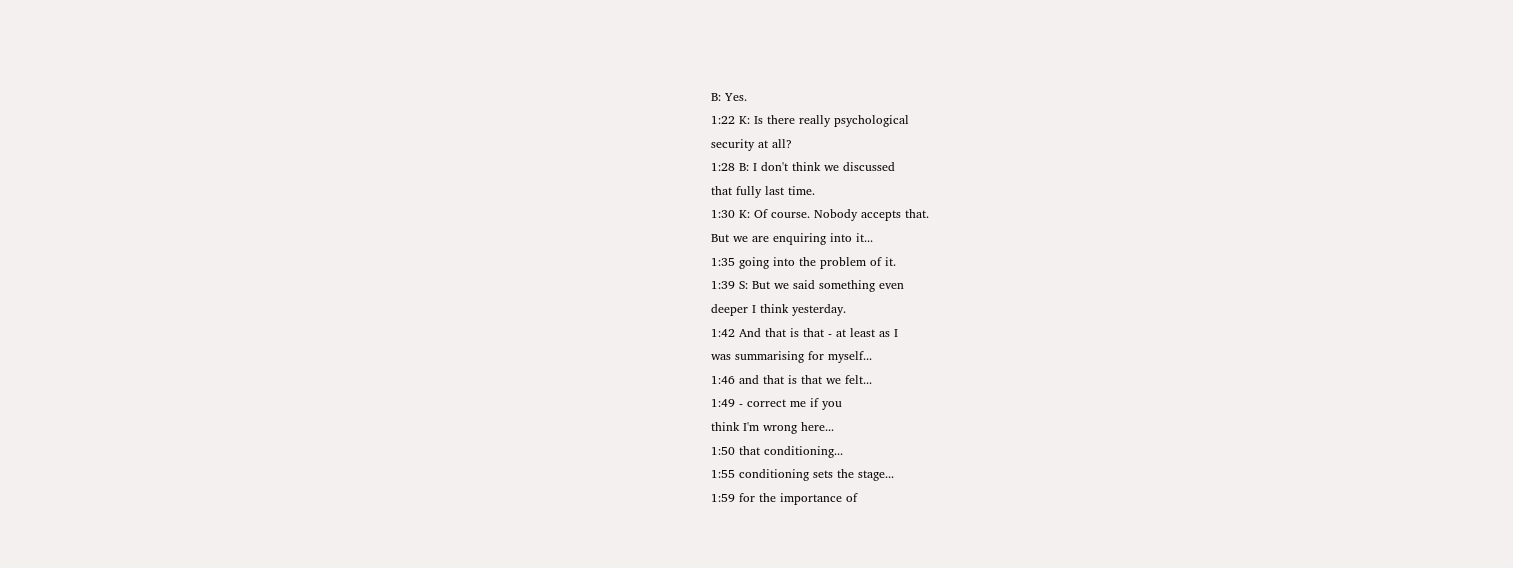B: Yes.
1:22 K: Is there really psychological
security at all?
1:28 B: I don't think we discussed
that fully last time.
1:30 K: Of course. Nobody accepts that.
But we are enquiring into it...
1:35 going into the problem of it.
1:39 S: But we said something even
deeper I think yesterday.
1:42 And that is that - at least as I
was summarising for myself...
1:46 and that is that we felt...
1:49 - correct me if you
think I'm wrong here...
1:50 that conditioning...
1:55 conditioning sets the stage...
1:59 for the importance of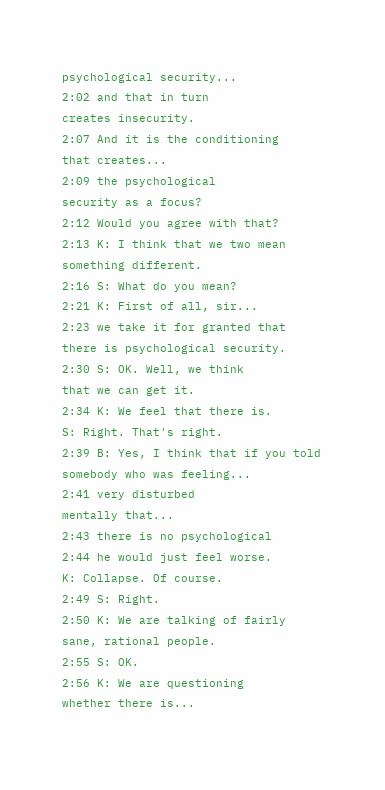psychological security...
2:02 and that in turn
creates insecurity.
2:07 And it is the conditioning
that creates...
2:09 the psychological
security as a focus?
2:12 Would you agree with that?
2:13 K: I think that we two mean
something different.
2:16 S: What do you mean?
2:21 K: First of all, sir...
2:23 we take it for granted that
there is psychological security.
2:30 S: OK. Well, we think
that we can get it.
2:34 K: We feel that there is.
S: Right. That's right.
2:39 B: Yes, I think that if you told
somebody who was feeling...
2:41 very disturbed
mentally that...
2:43 there is no psychological
2:44 he would just feel worse.
K: Collapse. Of course.
2:49 S: Right.
2:50 K: We are talking of fairly
sane, rational people.
2:55 S: OK.
2:56 K: We are questioning
whether there is...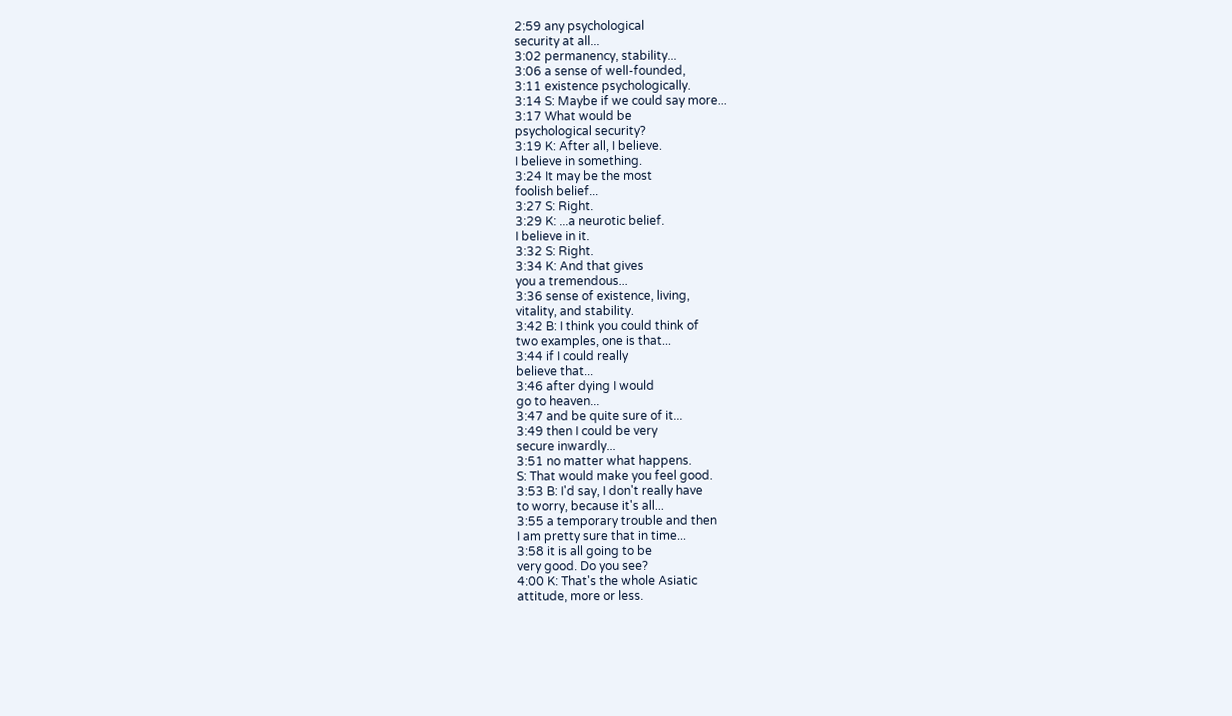2:59 any psychological
security at all...
3:02 permanency, stability...
3:06 a sense of well-founded,
3:11 existence psychologically.
3:14 S: Maybe if we could say more...
3:17 What would be
psychological security?
3:19 K: After all, I believe.
I believe in something.
3:24 It may be the most
foolish belief...
3:27 S: Right.
3:29 K: ...a neurotic belief.
I believe in it.
3:32 S: Right.
3:34 K: And that gives
you a tremendous...
3:36 sense of existence, living,
vitality, and stability.
3:42 B: I think you could think of
two examples, one is that...
3:44 if I could really
believe that...
3:46 after dying I would
go to heaven...
3:47 and be quite sure of it...
3:49 then I could be very
secure inwardly...
3:51 no matter what happens.
S: That would make you feel good.
3:53 B: I'd say, I don't really have
to worry, because it's all...
3:55 a temporary trouble and then
I am pretty sure that in time...
3:58 it is all going to be
very good. Do you see?
4:00 K: That's the whole Asiatic
attitude, more or less.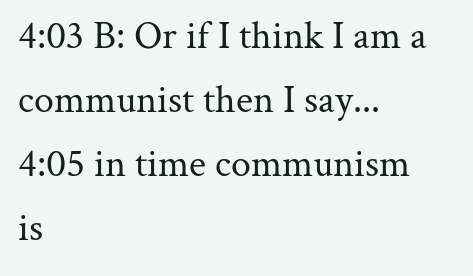4:03 B: Or if I think I am a
communist then I say...
4:05 in time communism is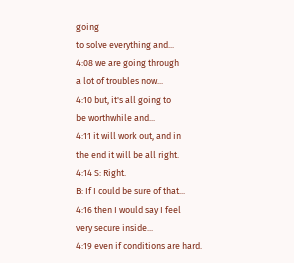going
to solve everything and...
4:08 we are going through
a lot of troubles now...
4:10 but, it's all going to
be worthwhile and...
4:11 it will work out, and in
the end it will be all right.
4:14 S: Right.
B: If I could be sure of that...
4:16 then I would say I feel
very secure inside...
4:19 even if conditions are hard.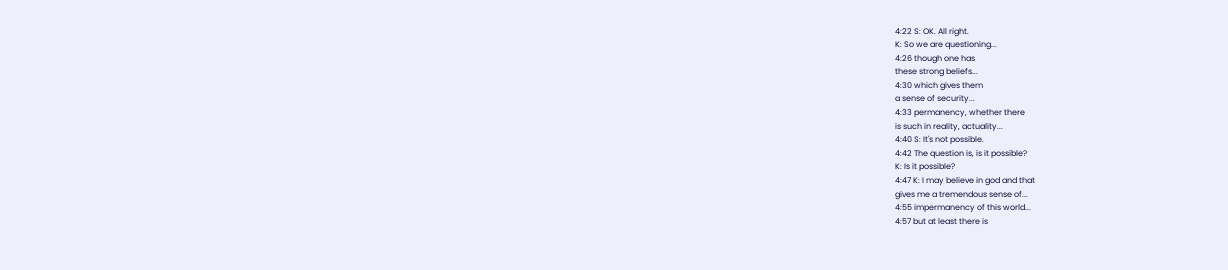4:22 S: OK. All right.
K: So we are questioning...
4:26 though one has
these strong beliefs...
4:30 which gives them
a sense of security...
4:33 permanency, whether there
is such in reality, actuality...
4:40 S: It's not possible.
4:42 The question is, is it possible?
K: Is it possible?
4:47 K: I may believe in god and that
gives me a tremendous sense of...
4:55 impermanency of this world...
4:57 but at least there is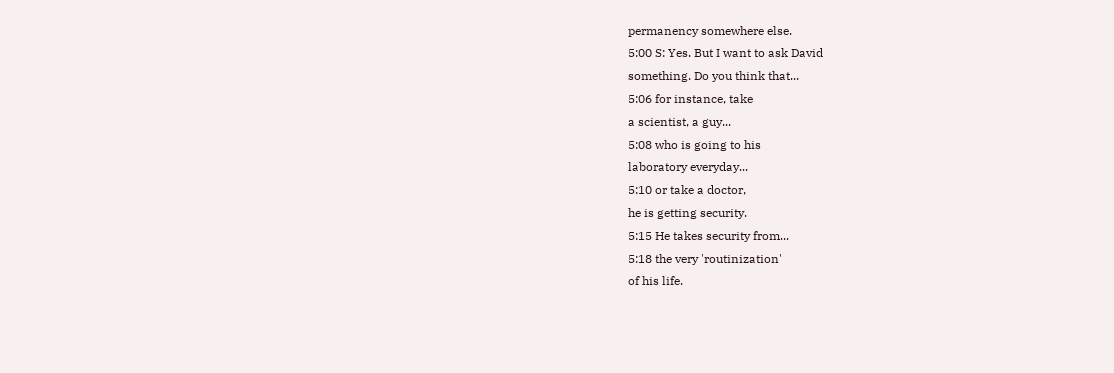permanency somewhere else.
5:00 S: Yes. But I want to ask David
something. Do you think that...
5:06 for instance, take
a scientist, a guy...
5:08 who is going to his
laboratory everyday...
5:10 or take a doctor,
he is getting security.
5:15 He takes security from...
5:18 the very 'routinization'
of his life.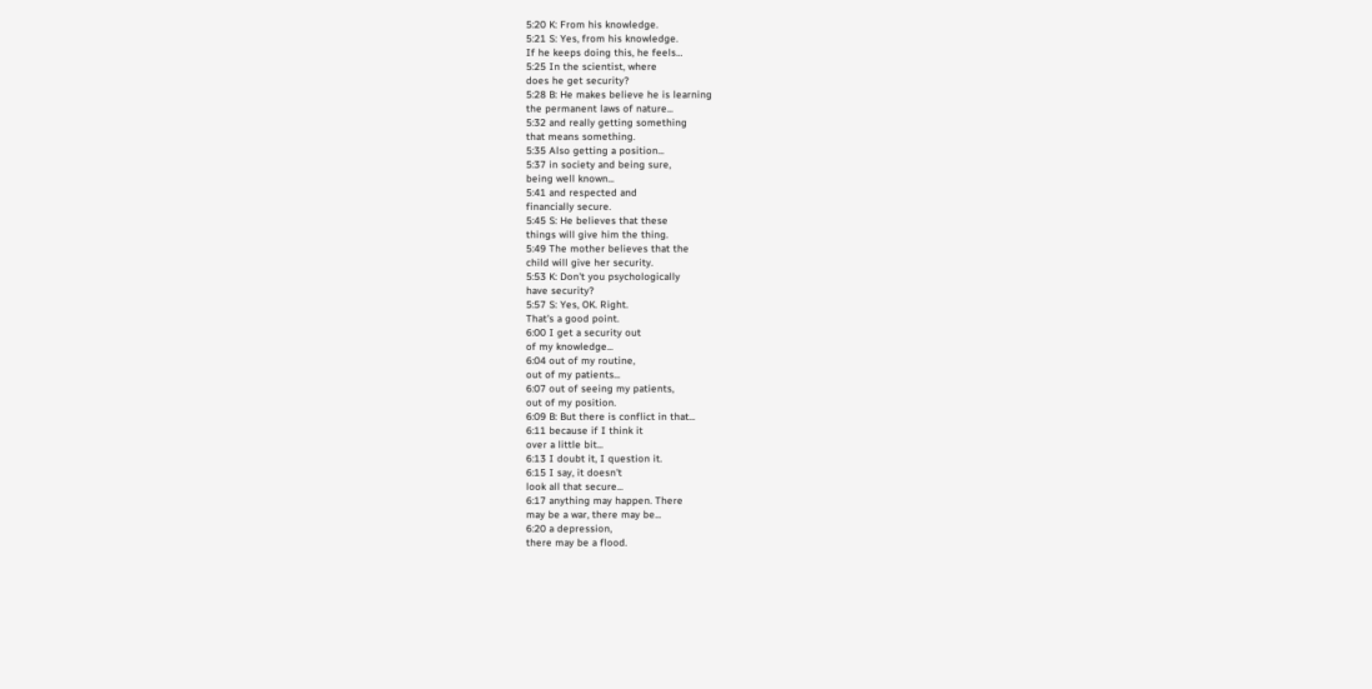5:20 K: From his knowledge.
5:21 S: Yes, from his knowledge.
If he keeps doing this, he feels…
5:25 In the scientist, where
does he get security?
5:28 B: He makes believe he is learning
the permanent laws of nature...
5:32 and really getting something
that means something.
5:35 Also getting a position...
5:37 in society and being sure,
being well known...
5:41 and respected and
financially secure.
5:45 S: He believes that these
things will give him the thing.
5:49 The mother believes that the
child will give her security.
5:53 K: Don't you psychologically
have security?
5:57 S: Yes, OK. Right.
That's a good point.
6:00 I get a security out
of my knowledge...
6:04 out of my routine,
out of my patients...
6:07 out of seeing my patients,
out of my position.
6:09 B: But there is conflict in that...
6:11 because if I think it
over a little bit...
6:13 I doubt it, I question it.
6:15 I say, it doesn't
look all that secure...
6:17 anything may happen. There
may be a war, there may be...
6:20 a depression,
there may be a flood.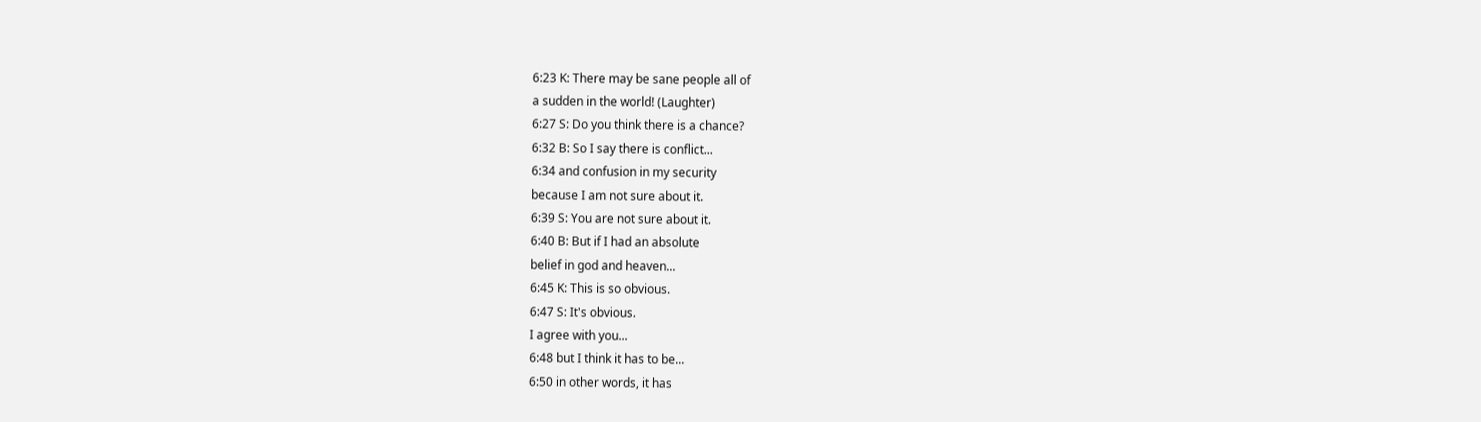6:23 K: There may be sane people all of
a sudden in the world! (Laughter)
6:27 S: Do you think there is a chance?
6:32 B: So I say there is conflict...
6:34 and confusion in my security
because I am not sure about it.
6:39 S: You are not sure about it.
6:40 B: But if I had an absolute
belief in god and heaven...
6:45 K: This is so obvious.
6:47 S: It's obvious.
I agree with you...
6:48 but I think it has to be...
6:50 in other words, it has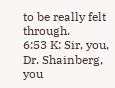to be really felt through.
6:53 K: Sir, you, Dr. Shainberg,
you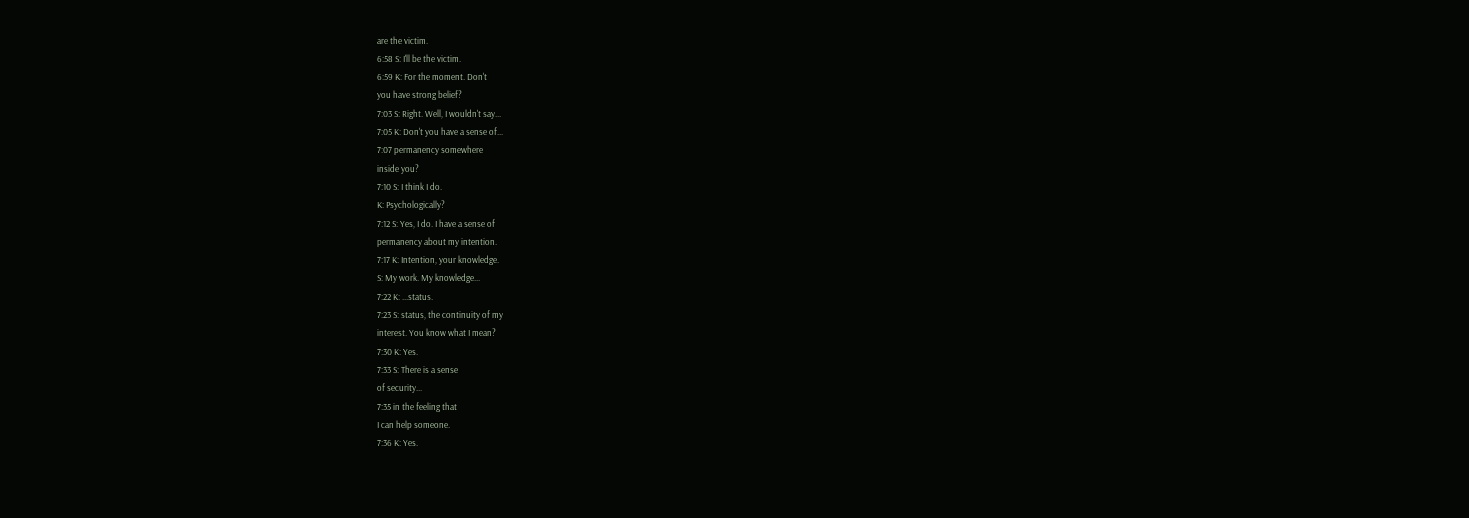are the victim.
6:58 S: I'll be the victim.
6:59 K: For the moment. Don't
you have strong belief?
7:03 S: Right. Well, I wouldn't say...
7:05 K: Don't you have a sense of...
7:07 permanency somewhere
inside you?
7:10 S: I think I do.
K: Psychologically?
7:12 S: Yes, I do. I have a sense of
permanency about my intention.
7:17 K: Intention, your knowledge.
S: My work. My knowledge...
7:22 K: ...status.
7:23 S: status, the continuity of my
interest. You know what I mean?
7:30 K: Yes.
7:33 S: There is a sense
of security...
7:35 in the feeling that
I can help someone.
7:36 K: Yes.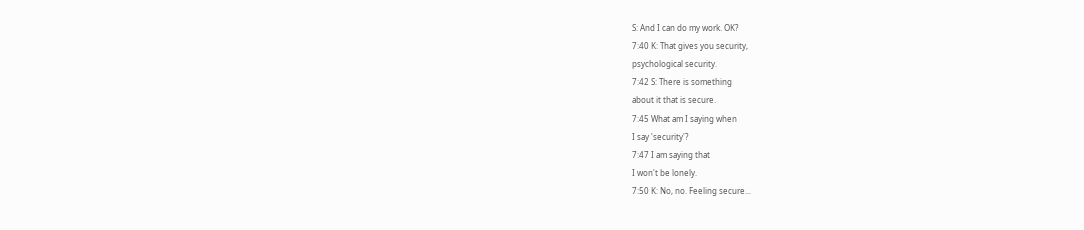S: And I can do my work. OK?
7:40 K: That gives you security,
psychological security.
7:42 S: There is something
about it that is secure.
7:45 What am I saying when
I say 'security'?
7:47 I am saying that
I won't be lonely.
7:50 K: No, no. Feeling secure...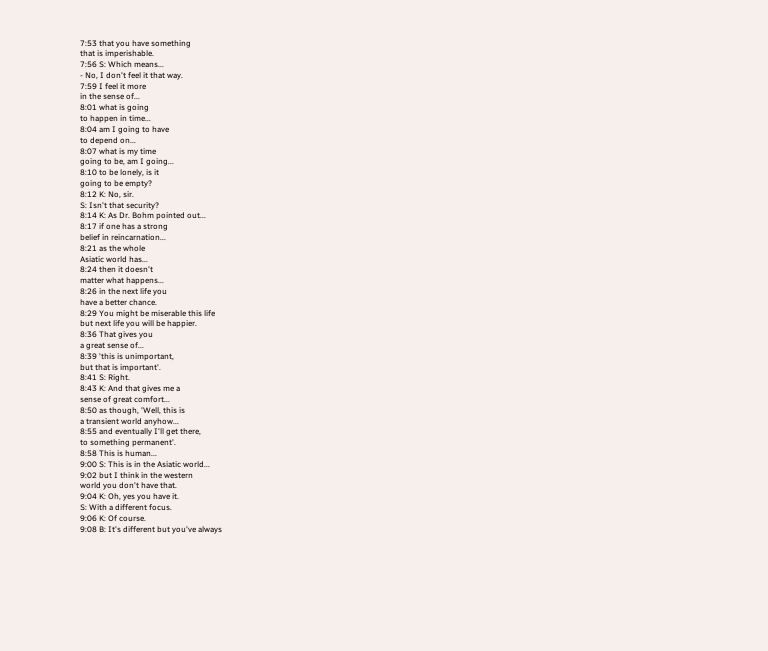7:53 that you have something
that is imperishable.
7:56 S: Which means...
- No, I don't feel it that way.
7:59 I feel it more
in the sense of...
8:01 what is going
to happen in time...
8:04 am I going to have
to depend on...
8:07 what is my time
going to be, am I going...
8:10 to be lonely, is it
going to be empty?
8:12 K: No, sir.
S: Isn't that security?
8:14 K: As Dr. Bohm pointed out...
8:17 if one has a strong
belief in reincarnation...
8:21 as the whole
Asiatic world has...
8:24 then it doesn't
matter what happens...
8:26 in the next life you
have a better chance.
8:29 You might be miserable this life
but next life you will be happier.
8:36 That gives you
a great sense of...
8:39 'this is unimportant,
but that is important'.
8:41 S: Right.
8:43 K: And that gives me a
sense of great comfort...
8:50 as though, 'Well, this is
a transient world anyhow...
8:55 and eventually I'll get there,
to something permanent'.
8:58 This is human...
9:00 S: This is in the Asiatic world...
9:02 but I think in the western
world you don't have that.
9:04 K: Oh, yes you have it.
S: With a different focus.
9:06 K: Of course.
9:08 B: It's different but you've always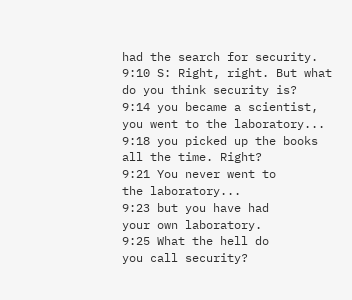had the search for security.
9:10 S: Right, right. But what
do you think security is?
9:14 you became a scientist,
you went to the laboratory...
9:18 you picked up the books
all the time. Right?
9:21 You never went to
the laboratory...
9:23 but you have had
your own laboratory.
9:25 What the hell do
you call security?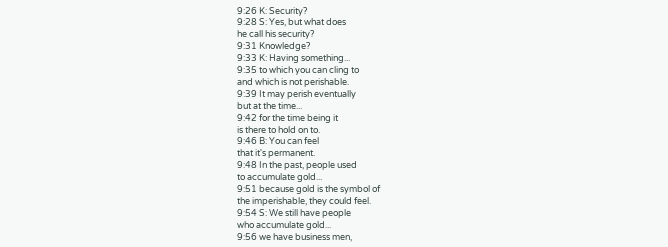9:26 K: Security?
9:28 S: Yes, but what does
he call his security?
9:31 Knowledge?
9:33 K: Having something...
9:35 to which you can cling to
and which is not perishable.
9:39 It may perish eventually
but at the time...
9:42 for the time being it
is there to hold on to.
9:46 B: You can feel
that it's permanent.
9:48 In the past, people used
to accumulate gold...
9:51 because gold is the symbol of
the imperishable, they could feel.
9:54 S: We still have people
who accumulate gold...
9:56 we have business men,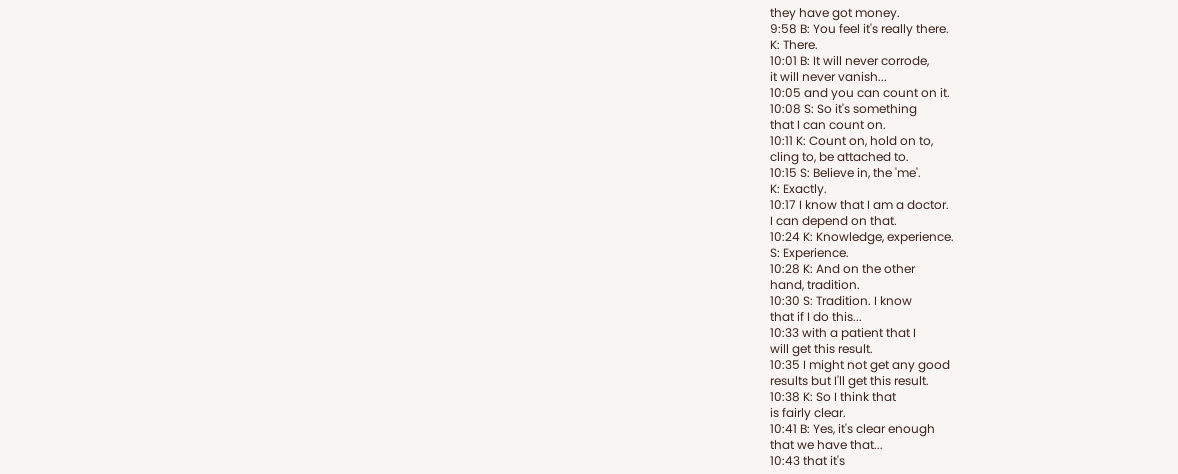they have got money.
9:58 B: You feel it's really there.
K: There.
10:01 B: It will never corrode,
it will never vanish...
10:05 and you can count on it.
10:08 S: So it's something
that I can count on.
10:11 K: Count on, hold on to,
cling to, be attached to.
10:15 S: Believe in, the 'me'.
K: Exactly.
10:17 I know that I am a doctor.
I can depend on that.
10:24 K: Knowledge, experience.
S: Experience.
10:28 K: And on the other
hand, tradition.
10:30 S: Tradition. I know
that if I do this...
10:33 with a patient that I
will get this result.
10:35 I might not get any good
results but I'll get this result.
10:38 K: So I think that
is fairly clear.
10:41 B: Yes, it's clear enough
that we have that...
10:43 that it's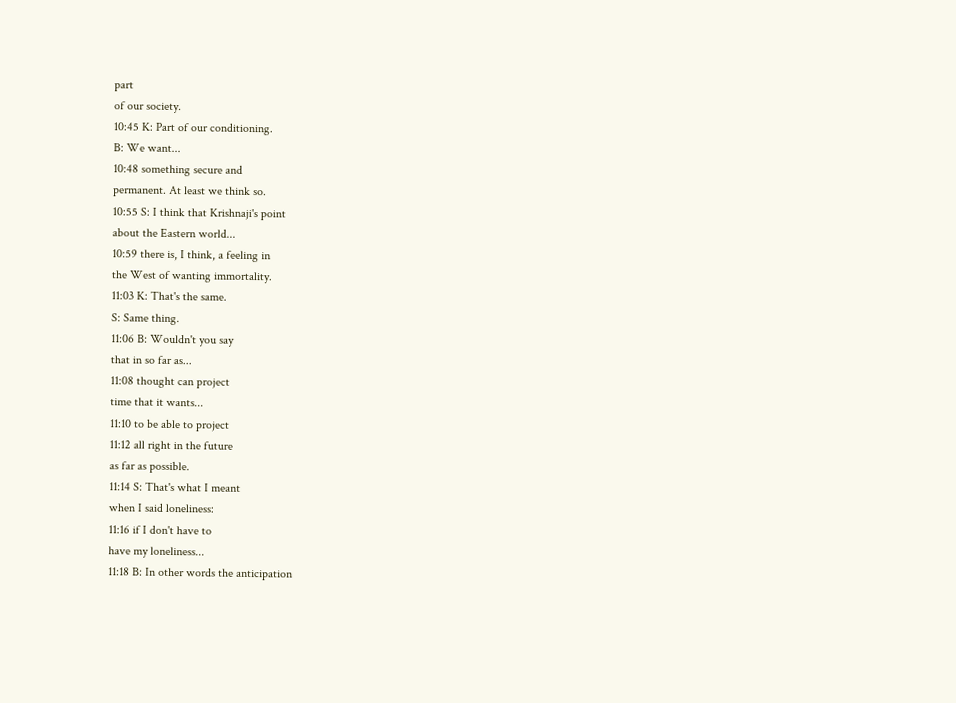part
of our society.
10:45 K: Part of our conditioning.
B: We want...
10:48 something secure and
permanent. At least we think so.
10:55 S: I think that Krishnaji's point
about the Eastern world...
10:59 there is, I think, a feeling in
the West of wanting immortality.
11:03 K: That's the same.
S: Same thing.
11:06 B: Wouldn't you say
that in so far as...
11:08 thought can project
time that it wants...
11:10 to be able to project
11:12 all right in the future
as far as possible.
11:14 S: That's what I meant
when I said loneliness:
11:16 if I don't have to
have my loneliness...
11:18 B: In other words the anticipation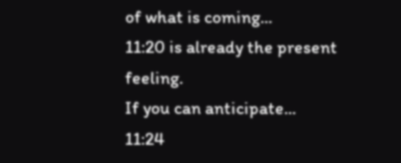of what is coming...
11:20 is already the present feeling.
If you can anticipate...
11:24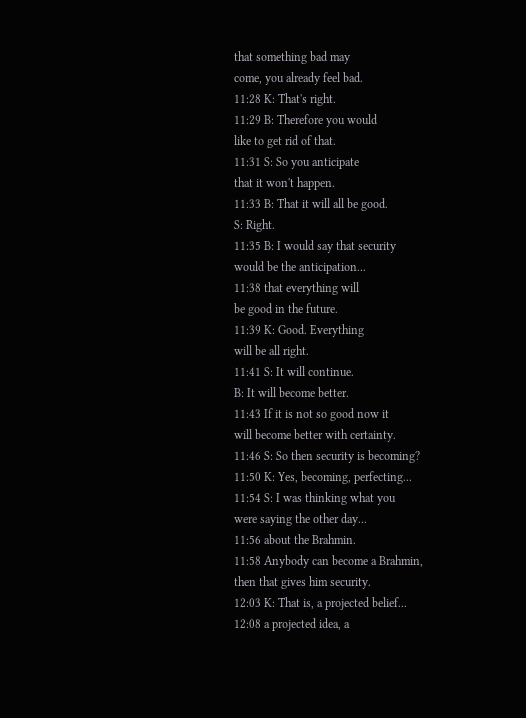that something bad may
come, you already feel bad.
11:28 K: That's right.
11:29 B: Therefore you would
like to get rid of that.
11:31 S: So you anticipate
that it won't happen.
11:33 B: That it will all be good.
S: Right.
11:35 B: I would say that security
would be the anticipation...
11:38 that everything will
be good in the future.
11:39 K: Good. Everything
will be all right.
11:41 S: It will continue.
B: It will become better.
11:43 If it is not so good now it
will become better with certainty.
11:46 S: So then security is becoming?
11:50 K: Yes, becoming, perfecting...
11:54 S: I was thinking what you
were saying the other day...
11:56 about the Brahmin.
11:58 Anybody can become a Brahmin,
then that gives him security.
12:03 K: That is, a projected belief...
12:08 a projected idea, a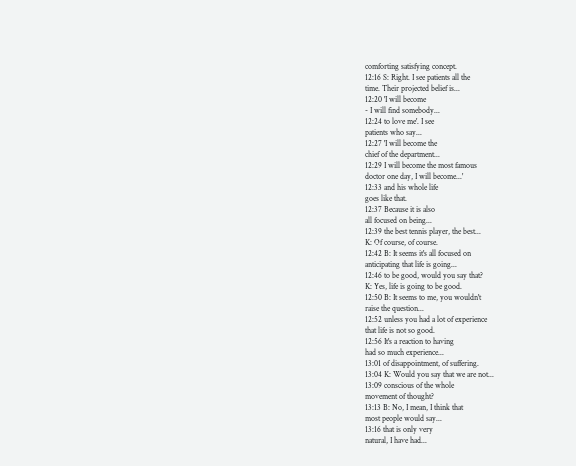comforting satisfying concept.
12:16 S: Right. I see patients all the
time. Their projected belief is...
12:20 'I will become
- I will find somebody...
12:24 to love me'. I see
patients who say...
12:27 'I will become the
chief of the department...
12:29 I will become the most famous
doctor one day, I will become...'
12:33 and his whole life
goes like that.
12:37 Because it is also
all focused on being...
12:39 the best tennis player, the best...
K: Of course, of course.
12:42 B: It seems it's all focused on
anticipating that life is going...
12:46 to be good, would you say that?
K: Yes, life is going to be good.
12:50 B: It seems to me, you wouldn't
raise the question...
12:52 unless you had a lot of experience
that life is not so good.
12:56 It's a reaction to having
had so much experience...
13:01 of disappointment, of suffering.
13:04 K: Would you say that we are not...
13:09 conscious of the whole
movement of thought?
13:13 B: No, I mean, I think that
most people would say...
13:16 that is only very
natural, I have had...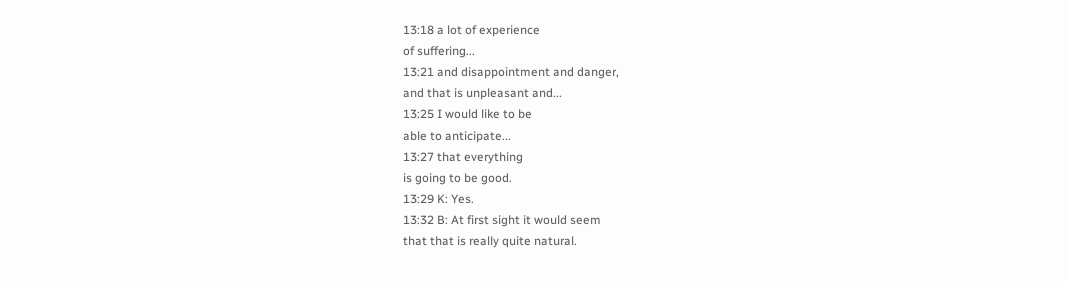13:18 a lot of experience
of suffering...
13:21 and disappointment and danger,
and that is unpleasant and...
13:25 I would like to be
able to anticipate...
13:27 that everything
is going to be good.
13:29 K: Yes.
13:32 B: At first sight it would seem
that that is really quite natural.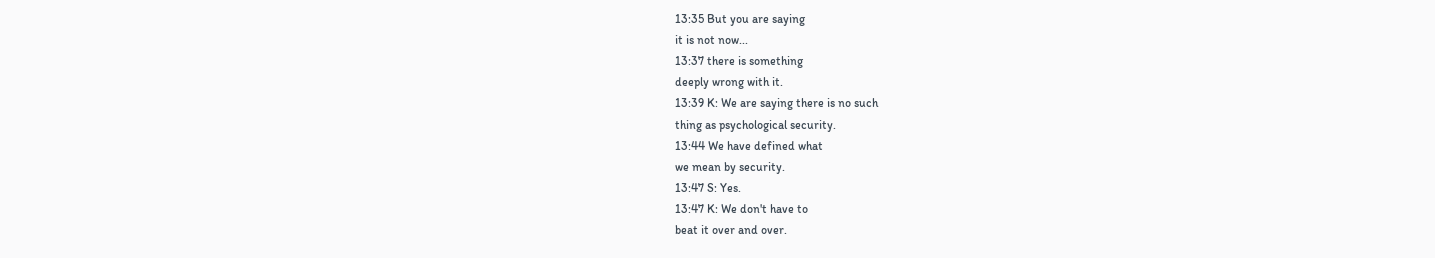13:35 But you are saying
it is not now...
13:37 there is something
deeply wrong with it.
13:39 K: We are saying there is no such
thing as psychological security.
13:44 We have defined what
we mean by security.
13:47 S: Yes.
13:47 K: We don't have to
beat it over and over.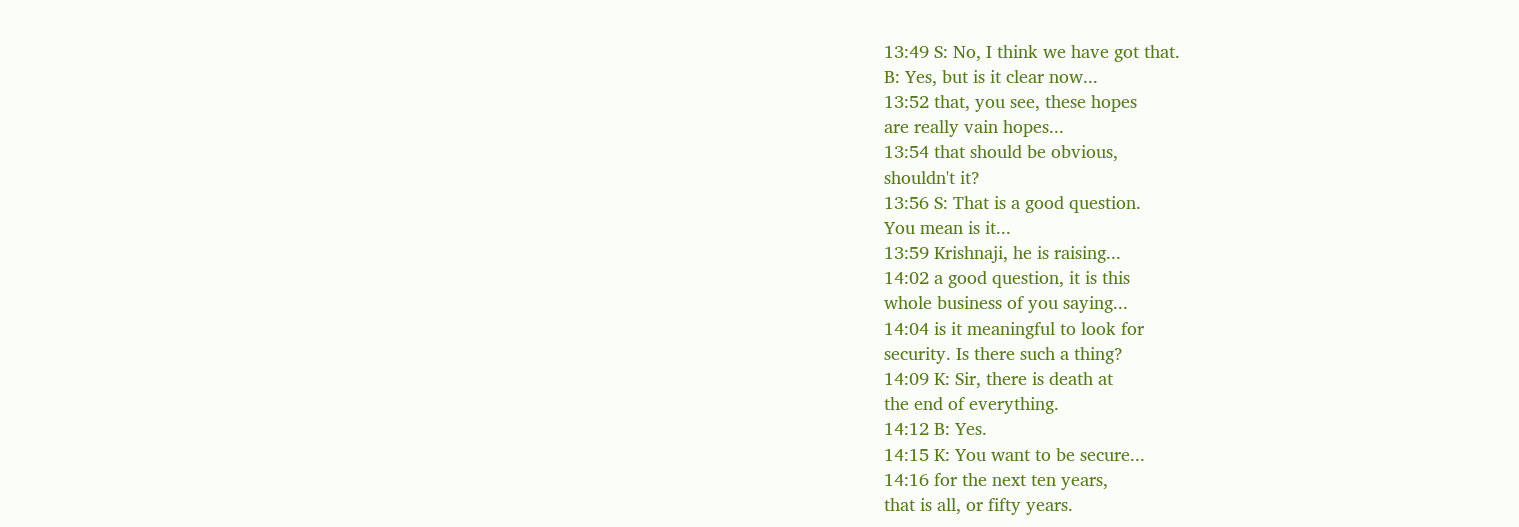13:49 S: No, I think we have got that.
B: Yes, but is it clear now...
13:52 that, you see, these hopes
are really vain hopes...
13:54 that should be obvious,
shouldn't it?
13:56 S: That is a good question.
You mean is it...
13:59 Krishnaji, he is raising...
14:02 a good question, it is this
whole business of you saying...
14:04 is it meaningful to look for
security. Is there such a thing?
14:09 K: Sir, there is death at
the end of everything.
14:12 B: Yes.
14:15 K: You want to be secure...
14:16 for the next ten years,
that is all, or fifty years.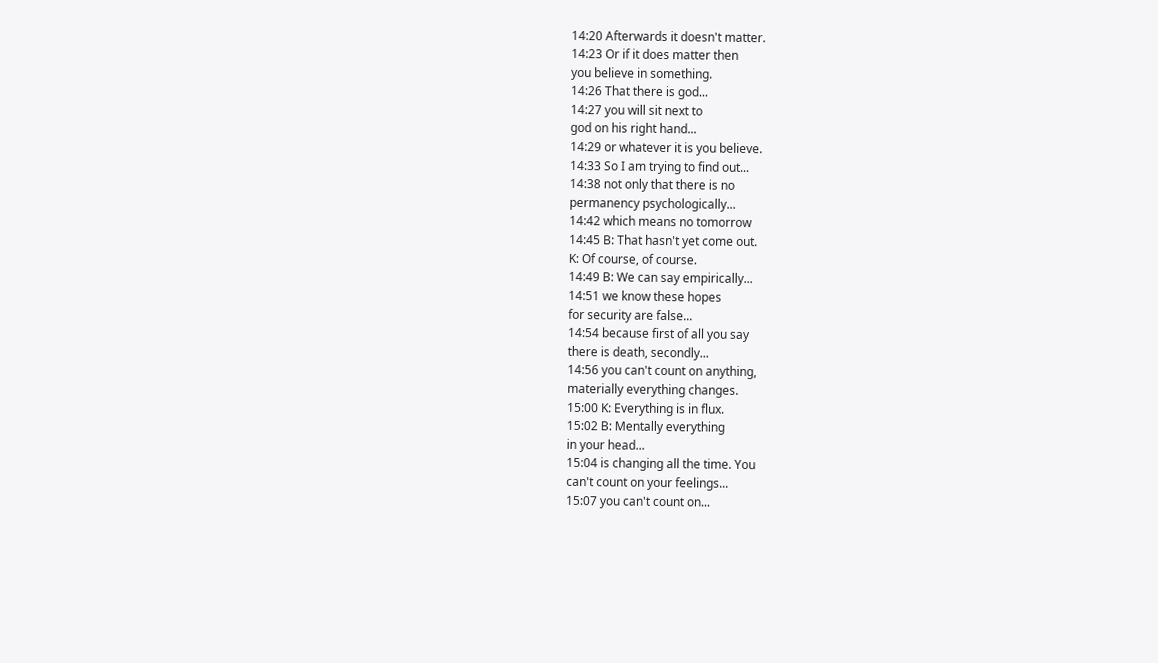14:20 Afterwards it doesn't matter.
14:23 Or if it does matter then
you believe in something.
14:26 That there is god...
14:27 you will sit next to
god on his right hand...
14:29 or whatever it is you believe.
14:33 So I am trying to find out...
14:38 not only that there is no
permanency psychologically...
14:42 which means no tomorrow
14:45 B: That hasn't yet come out.
K: Of course, of course.
14:49 B: We can say empirically...
14:51 we know these hopes
for security are false...
14:54 because first of all you say
there is death, secondly...
14:56 you can't count on anything,
materially everything changes.
15:00 K: Everything is in flux.
15:02 B: Mentally everything
in your head...
15:04 is changing all the time. You
can't count on your feelings...
15:07 you can't count on...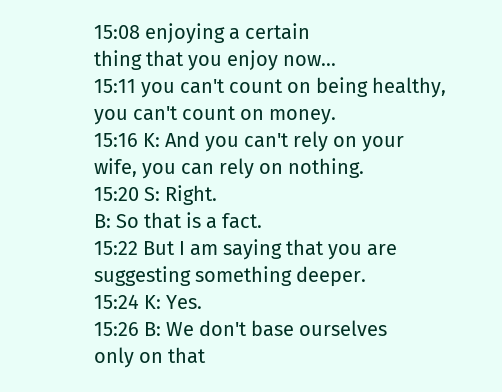15:08 enjoying a certain
thing that you enjoy now...
15:11 you can't count on being healthy,
you can't count on money.
15:16 K: And you can't rely on your
wife, you can rely on nothing.
15:20 S: Right.
B: So that is a fact.
15:22 But I am saying that you are
suggesting something deeper.
15:24 K: Yes.
15:26 B: We don't base ourselves
only on that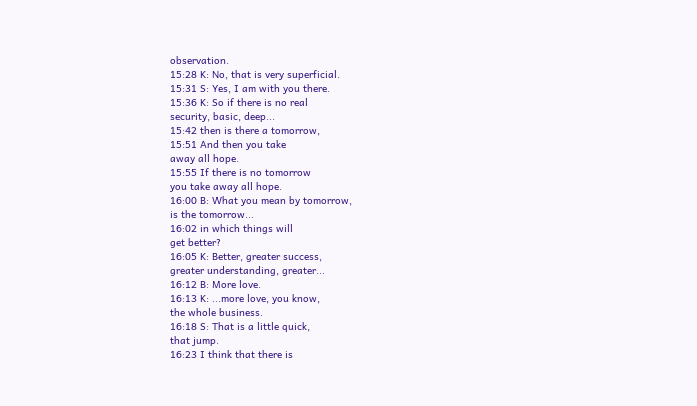observation.
15:28 K: No, that is very superficial.
15:31 S: Yes, I am with you there.
15:36 K: So if there is no real
security, basic, deep...
15:42 then is there a tomorrow,
15:51 And then you take
away all hope.
15:55 If there is no tomorrow
you take away all hope.
16:00 B: What you mean by tomorrow,
is the tomorrow...
16:02 in which things will
get better?
16:05 K: Better, greater success,
greater understanding, greater...
16:12 B: More love.
16:13 K: ...more love, you know,
the whole business.
16:18 S: That is a little quick,
that jump.
16:23 I think that there is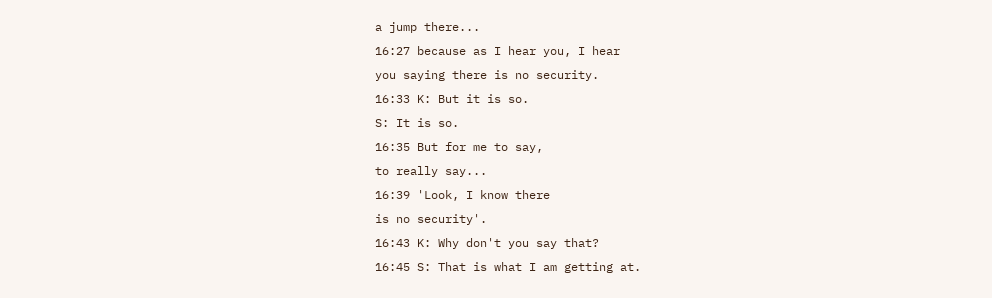a jump there...
16:27 because as I hear you, I hear
you saying there is no security.
16:33 K: But it is so.
S: It is so.
16:35 But for me to say,
to really say...
16:39 'Look, I know there
is no security'.
16:43 K: Why don't you say that?
16:45 S: That is what I am getting at.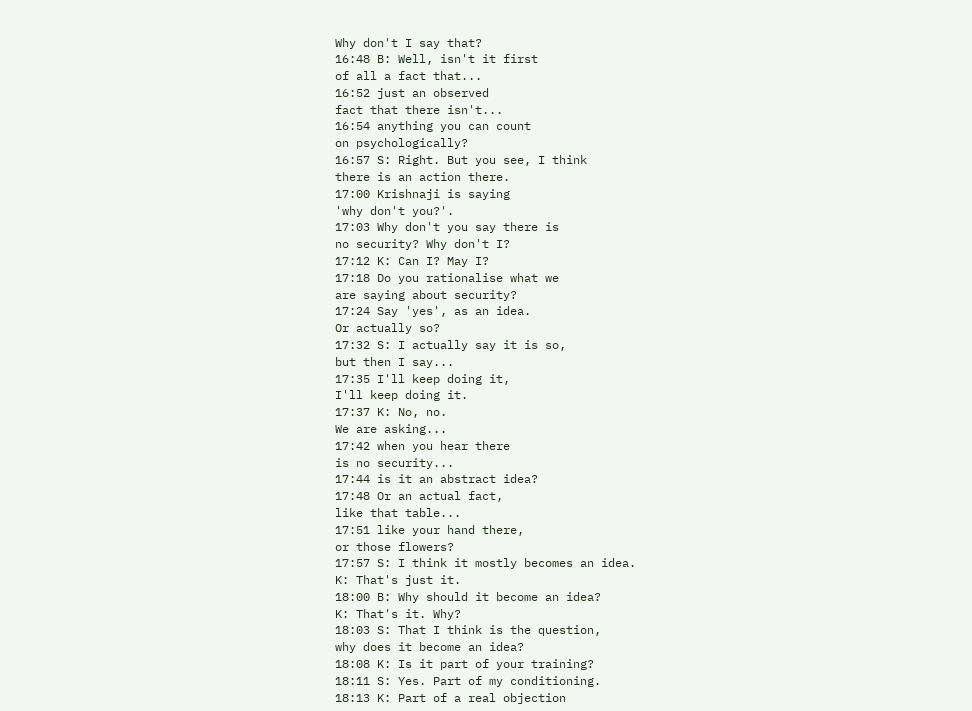Why don't I say that?
16:48 B: Well, isn't it first
of all a fact that...
16:52 just an observed
fact that there isn't...
16:54 anything you can count
on psychologically?
16:57 S: Right. But you see, I think
there is an action there.
17:00 Krishnaji is saying
'why don't you?'.
17:03 Why don't you say there is
no security? Why don't I?
17:12 K: Can I? May I?
17:18 Do you rationalise what we
are saying about security?
17:24 Say 'yes', as an idea.
Or actually so?
17:32 S: I actually say it is so,
but then I say...
17:35 I'll keep doing it,
I'll keep doing it.
17:37 K: No, no.
We are asking...
17:42 when you hear there
is no security...
17:44 is it an abstract idea?
17:48 Or an actual fact,
like that table...
17:51 like your hand there,
or those flowers?
17:57 S: I think it mostly becomes an idea.
K: That's just it.
18:00 B: Why should it become an idea?
K: That's it. Why?
18:03 S: That I think is the question,
why does it become an idea?
18:08 K: Is it part of your training?
18:11 S: Yes. Part of my conditioning.
18:13 K: Part of a real objection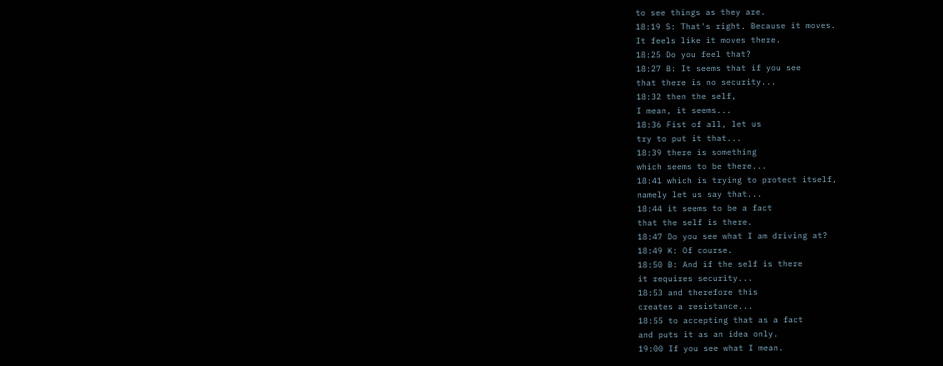to see things as they are.
18:19 S: That's right. Because it moves.
It feels like it moves there.
18:25 Do you feel that?
18:27 B: It seems that if you see
that there is no security...
18:32 then the self,
I mean, it seems...
18:36 Fist of all, let us
try to put it that...
18:39 there is something
which seems to be there...
18:41 which is trying to protect itself,
namely let us say that...
18:44 it seems to be a fact
that the self is there.
18:47 Do you see what I am driving at?
18:49 K: Of course.
18:50 B: And if the self is there
it requires security...
18:53 and therefore this
creates a resistance...
18:55 to accepting that as a fact
and puts it as an idea only.
19:00 If you see what I mean.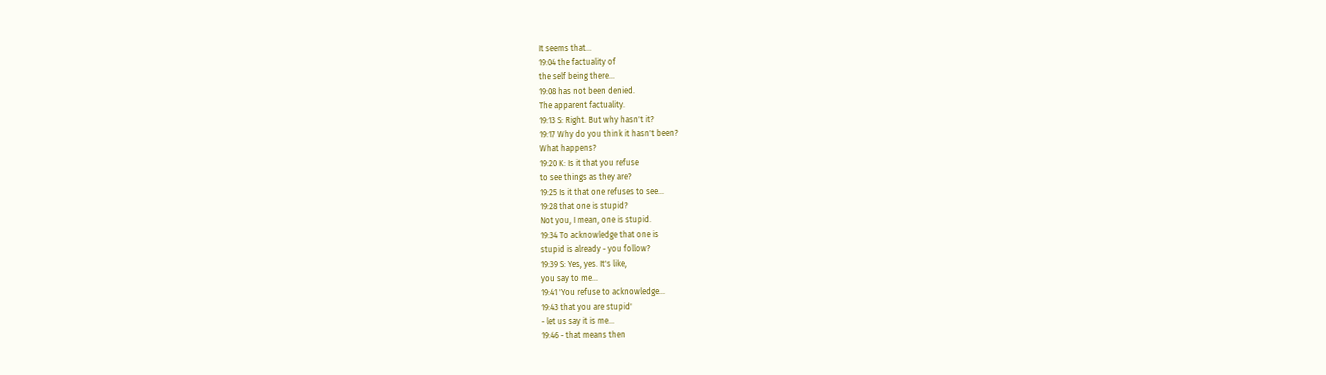It seems that...
19:04 the factuality of
the self being there...
19:08 has not been denied.
The apparent factuality.
19:13 S: Right. But why hasn't it?
19:17 Why do you think it hasn't been?
What happens?
19:20 K: Is it that you refuse
to see things as they are?
19:25 Is it that one refuses to see...
19:28 that one is stupid?
Not you, I mean, one is stupid.
19:34 To acknowledge that one is
stupid is already - you follow?
19:39 S: Yes, yes. It's like,
you say to me...
19:41 'You refuse to acknowledge...
19:43 that you are stupid'
- let us say it is me...
19:46 - that means then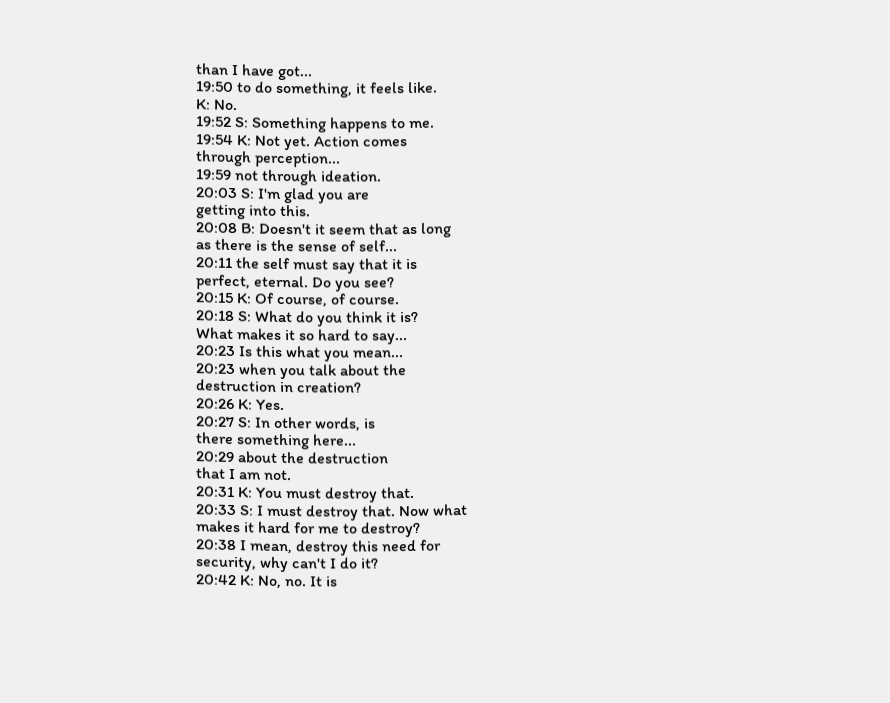than I have got...
19:50 to do something, it feels like.
K: No.
19:52 S: Something happens to me.
19:54 K: Not yet. Action comes
through perception...
19:59 not through ideation.
20:03 S: I'm glad you are
getting into this.
20:08 B: Doesn't it seem that as long
as there is the sense of self...
20:11 the self must say that it is
perfect, eternal. Do you see?
20:15 K: Of course, of course.
20:18 S: What do you think it is?
What makes it so hard to say...
20:23 Is this what you mean...
20:23 when you talk about the
destruction in creation?
20:26 K: Yes.
20:27 S: In other words, is
there something here...
20:29 about the destruction
that I am not.
20:31 K: You must destroy that.
20:33 S: I must destroy that. Now what
makes it hard for me to destroy?
20:38 I mean, destroy this need for
security, why can't I do it?
20:42 K: No, no. It is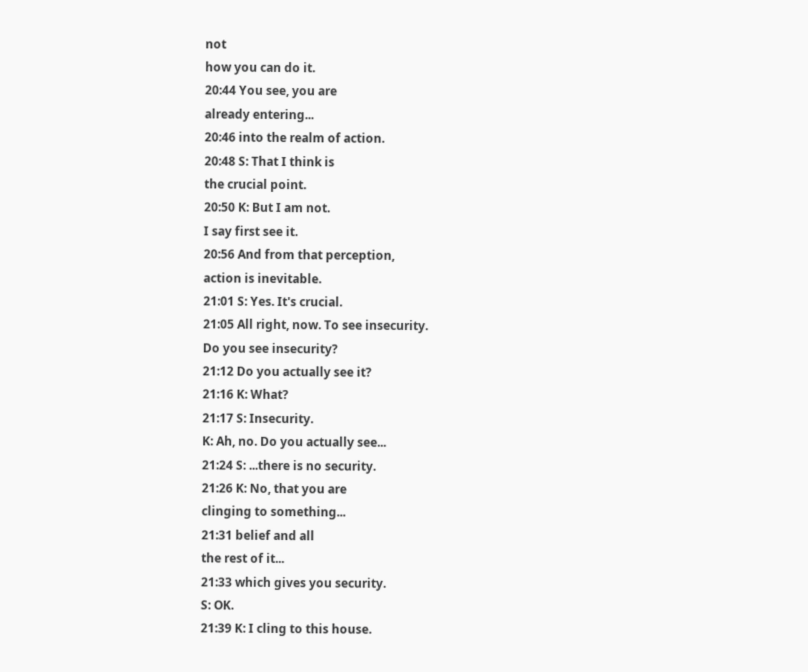not
how you can do it.
20:44 You see, you are
already entering...
20:46 into the realm of action.
20:48 S: That I think is
the crucial point.
20:50 K: But I am not.
I say first see it.
20:56 And from that perception,
action is inevitable.
21:01 S: Yes. It's crucial.
21:05 All right, now. To see insecurity.
Do you see insecurity?
21:12 Do you actually see it?
21:16 K: What?
21:17 S: Insecurity.
K: Ah, no. Do you actually see...
21:24 S: ...there is no security.
21:26 K: No, that you are
clinging to something...
21:31 belief and all
the rest of it...
21:33 which gives you security.
S: OK.
21:39 K: I cling to this house.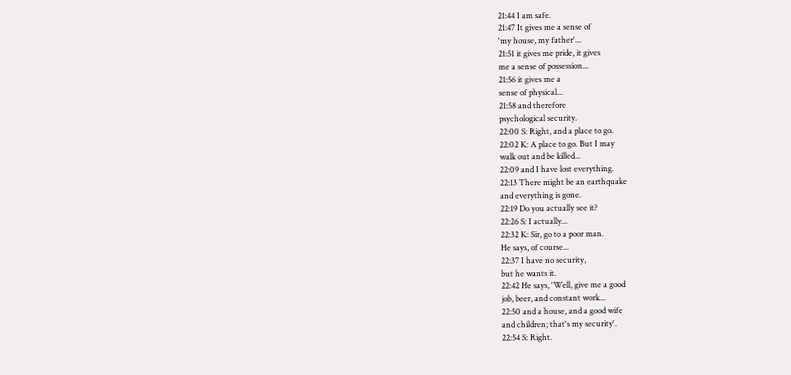21:44 I am safe.
21:47 It gives me a sense of
'my house, my father'...
21:51 it gives me pride, it gives
me a sense of possession...
21:56 it gives me a
sense of physical...
21:58 and therefore
psychological security.
22:00 S: Right, and a place to go.
22:02 K: A place to go. But I may
walk out and be killed...
22:09 and I have lost everything.
22:13 There might be an earthquake
and everything is gone.
22:19 Do you actually see it?
22:26 S: I actually...
22:32 K: Sir, go to a poor man.
He says, of course...
22:37 I have no security,
but he wants it.
22:42 He says, 'Well, give me a good
job, beer, and constant work...
22:50 and a house, and a good wife
and children; that's my security'.
22:54 S: Right.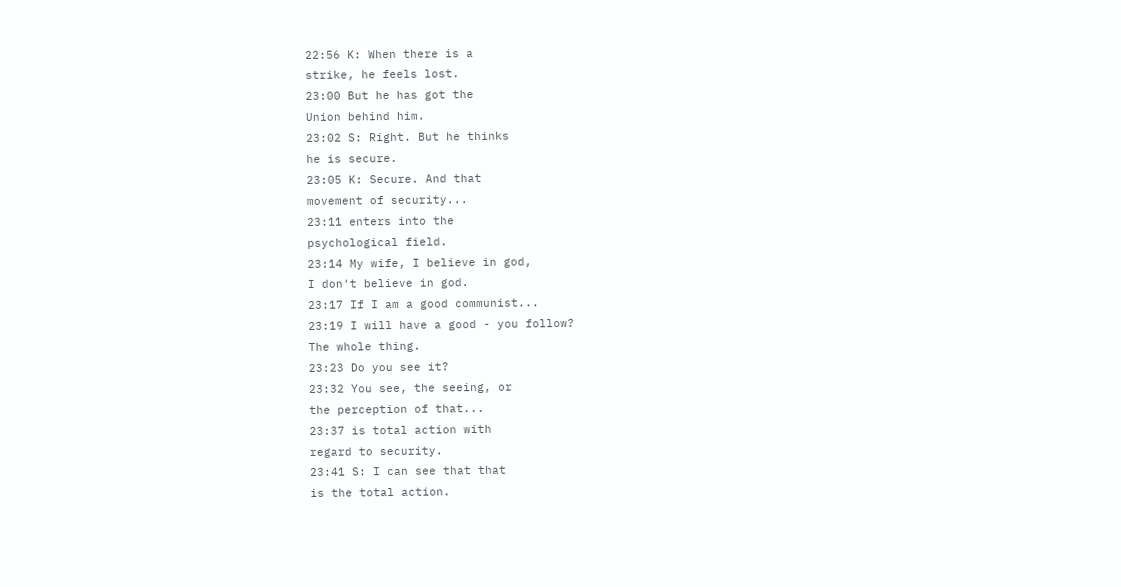22:56 K: When there is a
strike, he feels lost.
23:00 But he has got the
Union behind him.
23:02 S: Right. But he thinks
he is secure.
23:05 K: Secure. And that
movement of security...
23:11 enters into the
psychological field.
23:14 My wife, I believe in god,
I don't believe in god.
23:17 If I am a good communist...
23:19 I will have a good - you follow?
The whole thing.
23:23 Do you see it?
23:32 You see, the seeing, or
the perception of that...
23:37 is total action with
regard to security.
23:41 S: I can see that that
is the total action.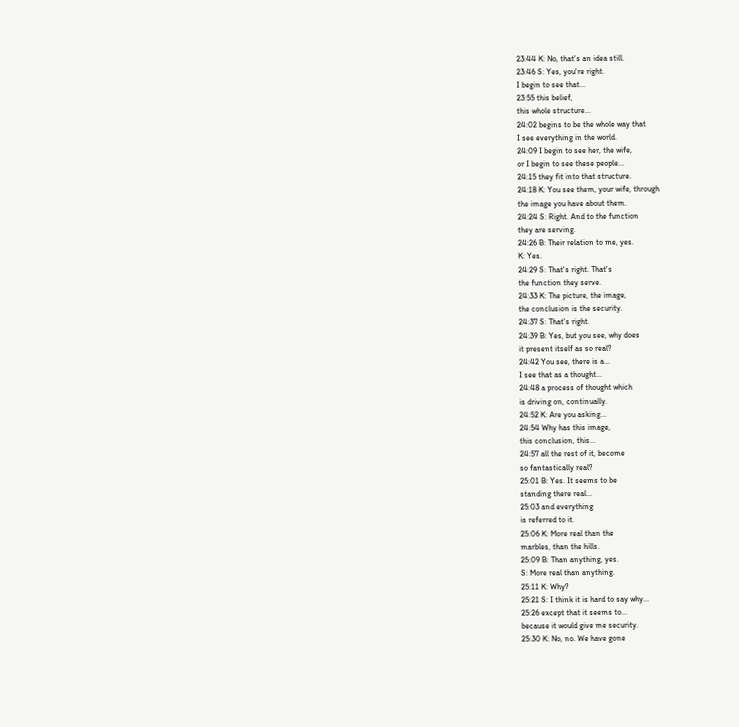23:44 K: No, that's an idea still.
23:46 S: Yes, you're right.
I begin to see that...
23:55 this belief,
this whole structure...
24:02 begins to be the whole way that
I see everything in the world.
24:09 I begin to see her, the wife,
or I begin to see these people...
24:15 they fit into that structure.
24:18 K: You see them, your wife, through
the image you have about them.
24:24 S: Right. And to the function
they are serving.
24:26 B: Their relation to me, yes.
K: Yes.
24:29 S: That's right. That's
the function they serve.
24:33 K: The picture, the image,
the conclusion is the security.
24:37 S: That's right.
24:39 B: Yes, but you see, why does
it present itself as so real?
24:42 You see, there is a...
I see that as a thought...
24:48 a process of thought which
is driving on, continually.
24:52 K: Are you asking...
24:54 Why has this image,
this conclusion, this...
24:57 all the rest of it, become
so fantastically real?
25:01 B: Yes. It seems to be
standing there real...
25:03 and everything
is referred to it.
25:06 K: More real than the
marbles, than the hills.
25:09 B: Than anything, yes.
S: More real than anything.
25:11 K: Why?
25:21 S: I think it is hard to say why...
25:26 except that it seems to...
because it would give me security.
25:30 K: No, no. We have gone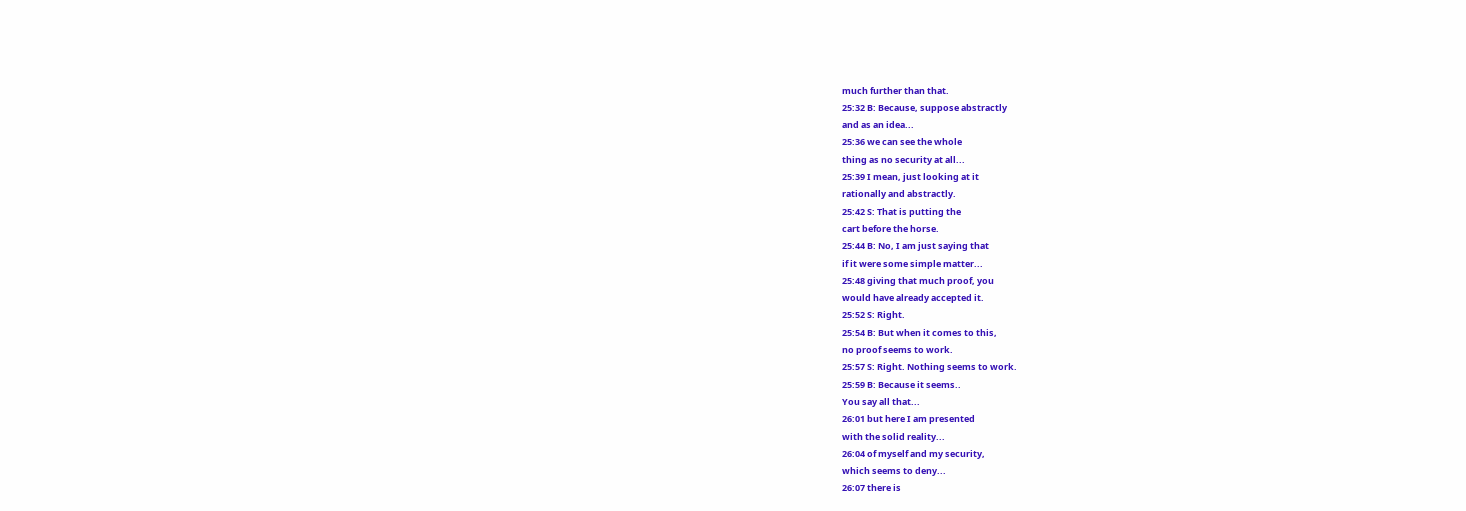much further than that.
25:32 B: Because, suppose abstractly
and as an idea...
25:36 we can see the whole
thing as no security at all...
25:39 I mean, just looking at it
rationally and abstractly.
25:42 S: That is putting the
cart before the horse.
25:44 B: No, I am just saying that
if it were some simple matter...
25:48 giving that much proof, you
would have already accepted it.
25:52 S: Right.
25:54 B: But when it comes to this,
no proof seems to work.
25:57 S: Right. Nothing seems to work.
25:59 B: Because it seems..
You say all that...
26:01 but here I am presented
with the solid reality...
26:04 of myself and my security,
which seems to deny...
26:07 there is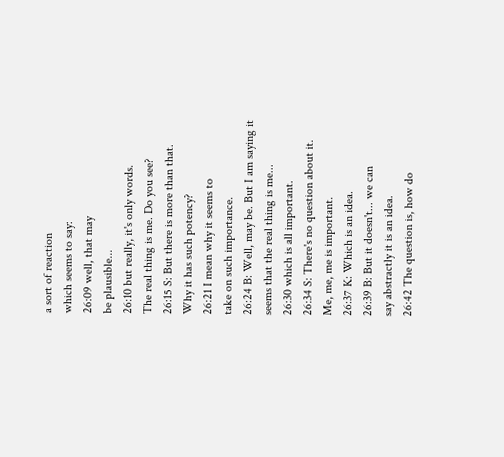a sort of reaction
which seems to say:
26:09 well, that may
be plausible...
26:10 but really, it's only words.
The real thing is me. Do you see?
26:15 S: But there is more than that.
Why it has such potency?
26:21 I mean why it seems to
take on such importance.
26:24 B: Well, may be. But I am saying it
seems that the real thing is me...
26:30 which is all important.
26:34 S: There's no question about it.
Me, me, me is important.
26:37 K: Which is an idea.
26:39 B: But it doesn't... we can
say abstractly it is an idea.
26:42 The question is, how do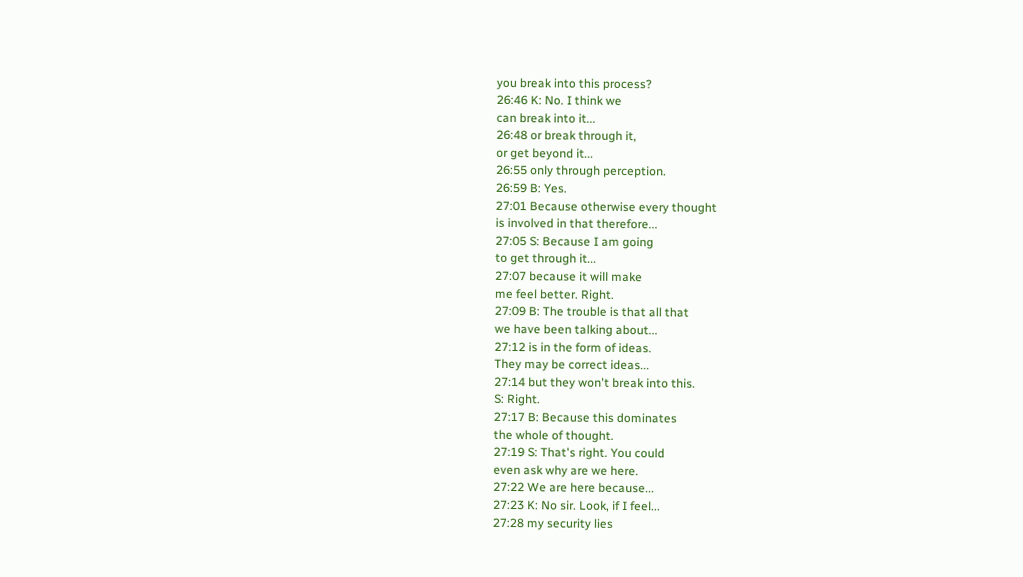you break into this process?
26:46 K: No. I think we
can break into it...
26:48 or break through it,
or get beyond it...
26:55 only through perception.
26:59 B: Yes.
27:01 Because otherwise every thought
is involved in that therefore...
27:05 S: Because I am going
to get through it...
27:07 because it will make
me feel better. Right.
27:09 B: The trouble is that all that
we have been talking about...
27:12 is in the form of ideas.
They may be correct ideas...
27:14 but they won't break into this.
S: Right.
27:17 B: Because this dominates
the whole of thought.
27:19 S: That's right. You could
even ask why are we here.
27:22 We are here because...
27:23 K: No sir. Look, if I feel...
27:28 my security lies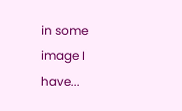in some image I have...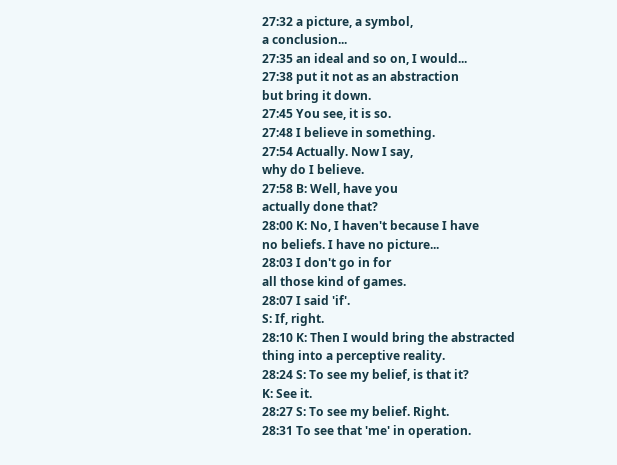27:32 a picture, a symbol,
a conclusion...
27:35 an ideal and so on, I would...
27:38 put it not as an abstraction
but bring it down.
27:45 You see, it is so.
27:48 I believe in something.
27:54 Actually. Now I say,
why do I believe.
27:58 B: Well, have you
actually done that?
28:00 K: No, I haven't because I have
no beliefs. I have no picture...
28:03 I don't go in for
all those kind of games.
28:07 I said 'if'.
S: If, right.
28:10 K: Then I would bring the abstracted
thing into a perceptive reality.
28:24 S: To see my belief, is that it?
K: See it.
28:27 S: To see my belief. Right.
28:31 To see that 'me' in operation.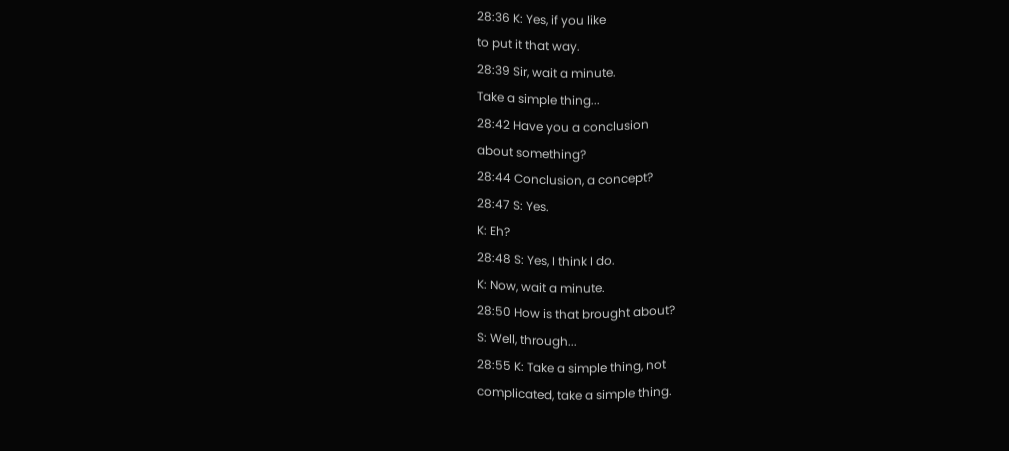28:36 K: Yes, if you like
to put it that way.
28:39 Sir, wait a minute.
Take a simple thing...
28:42 Have you a conclusion
about something?
28:44 Conclusion, a concept?
28:47 S: Yes.
K: Eh?
28:48 S: Yes, I think I do.
K: Now, wait a minute.
28:50 How is that brought about?
S: Well, through...
28:55 K: Take a simple thing, not
complicated, take a simple thing.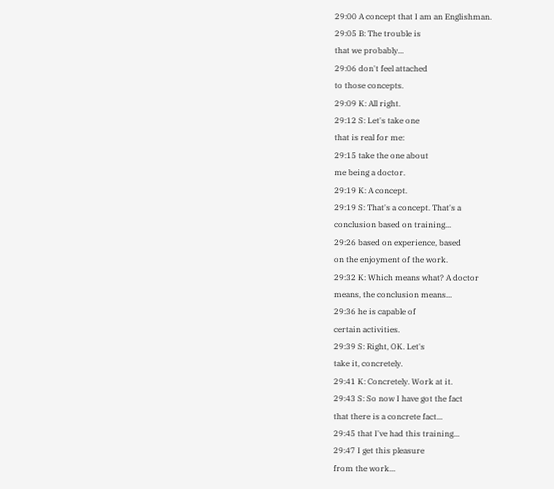29:00 A concept that I am an Englishman.
29:05 B: The trouble is
that we probably...
29:06 don't feel attached
to those concepts.
29:09 K: All right.
29:12 S: Let's take one
that is real for me:
29:15 take the one about
me being a doctor.
29:19 K: A concept.
29:19 S: That's a concept. That's a
conclusion based on training...
29:26 based on experience, based
on the enjoyment of the work.
29:32 K: Which means what? A doctor
means, the conclusion means...
29:36 he is capable of
certain activities.
29:39 S: Right, OK. Let's
take it, concretely.
29:41 K: Concretely. Work at it.
29:43 S: So now I have got the fact
that there is a concrete fact...
29:45 that I've had this training...
29:47 I get this pleasure
from the work...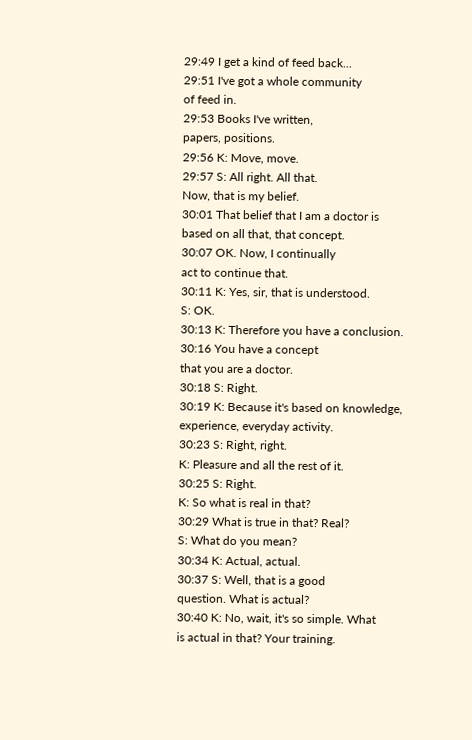29:49 I get a kind of feed back...
29:51 I've got a whole community
of feed in.
29:53 Books I've written,
papers, positions.
29:56 K: Move, move.
29:57 S: All right. All that.
Now, that is my belief.
30:01 That belief that I am a doctor is
based on all that, that concept.
30:07 OK. Now, I continually
act to continue that.
30:11 K: Yes, sir, that is understood.
S: OK.
30:13 K: Therefore you have a conclusion.
30:16 You have a concept
that you are a doctor.
30:18 S: Right.
30:19 K: Because it's based on knowledge,
experience, everyday activity.
30:23 S: Right, right.
K: Pleasure and all the rest of it.
30:25 S: Right.
K: So what is real in that?
30:29 What is true in that? Real?
S: What do you mean?
30:34 K: Actual, actual.
30:37 S: Well, that is a good
question. What is actual?
30:40 K: No, wait, it's so simple. What
is actual in that? Your training.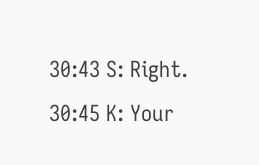30:43 S: Right.
30:45 K: Your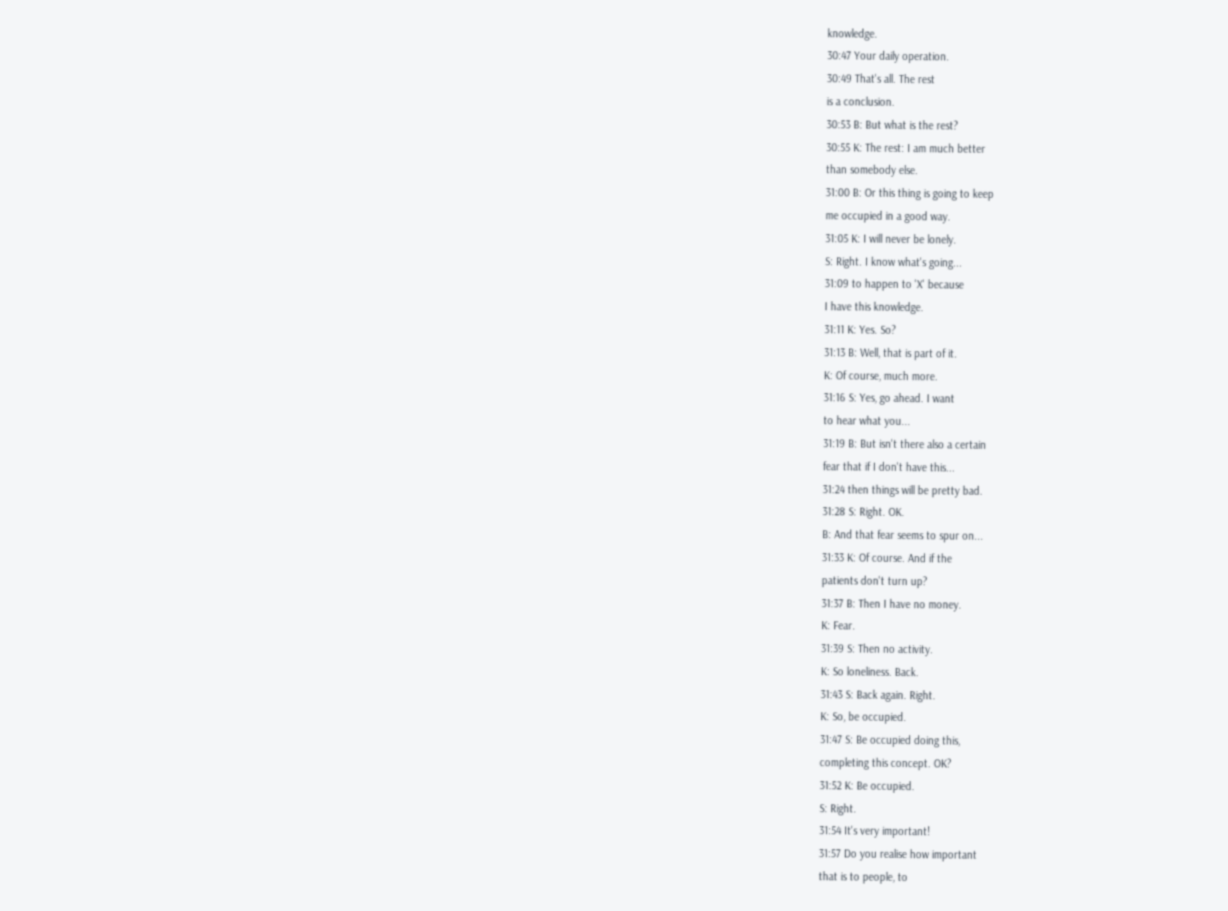knowledge.
30:47 Your daily operation.
30:49 That's all. The rest
is a conclusion.
30:53 B: But what is the rest?
30:55 K: The rest: I am much better
than somebody else.
31:00 B: Or this thing is going to keep
me occupied in a good way.
31:05 K: I will never be lonely.
S: Right. I know what's going...
31:09 to happen to 'X' because
I have this knowledge.
31:11 K: Yes. So?
31:13 B: Well, that is part of it.
K: Of course, much more.
31:16 S: Yes, go ahead. I want
to hear what you...
31:19 B: But isn't there also a certain
fear that if I don't have this...
31:24 then things will be pretty bad.
31:28 S: Right. OK.
B: And that fear seems to spur on...
31:33 K: Of course. And if the
patients don't turn up?
31:37 B: Then I have no money.
K: Fear.
31:39 S: Then no activity.
K: So loneliness. Back.
31:43 S: Back again. Right.
K: So, be occupied.
31:47 S: Be occupied doing this,
completing this concept. OK?
31:52 K: Be occupied.
S: Right.
31:54 It's very important!
31:57 Do you realise how important
that is to people, to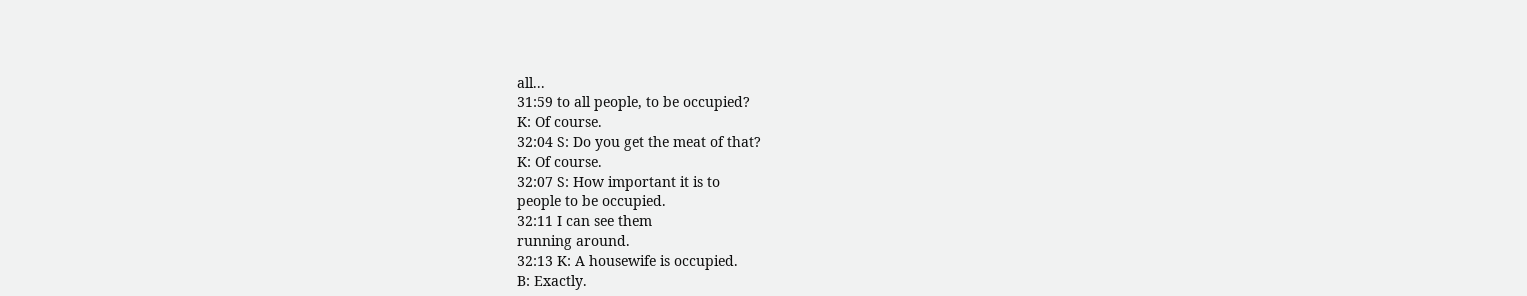all...
31:59 to all people, to be occupied?
K: Of course.
32:04 S: Do you get the meat of that?
K: Of course.
32:07 S: How important it is to
people to be occupied.
32:11 I can see them
running around.
32:13 K: A housewife is occupied.
B: Exactly.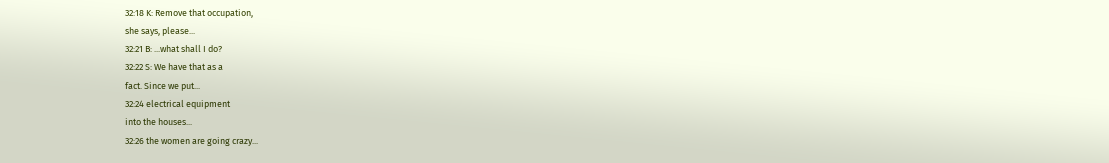32:18 K: Remove that occupation,
she says, please...
32:21 B: ...what shall I do?
32:22 S: We have that as a
fact. Since we put...
32:24 electrical equipment
into the houses...
32:26 the women are going crazy...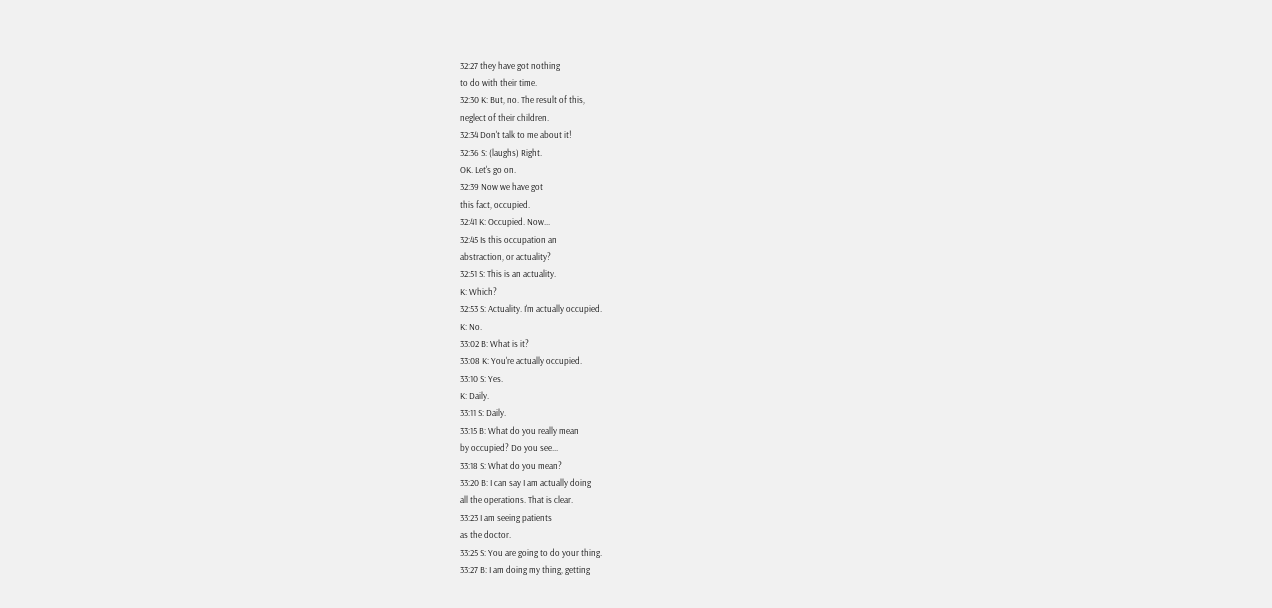32:27 they have got nothing
to do with their time.
32:30 K: But, no. The result of this,
neglect of their children.
32:34 Don't talk to me about it!
32:36 S: (laughs) Right.
OK. Let's go on.
32:39 Now we have got
this fact, occupied.
32:41 K: Occupied. Now...
32:45 Is this occupation an
abstraction, or actuality?
32:51 S: This is an actuality.
K: Which?
32:53 S: Actuality. I'm actually occupied.
K: No.
33:02 B: What is it?
33:08 K: You're actually occupied.
33:10 S: Yes.
K: Daily.
33:11 S: Daily.
33:15 B: What do you really mean
by occupied? Do you see...
33:18 S: What do you mean?
33:20 B: I can say I am actually doing
all the operations. That is clear.
33:23 I am seeing patients
as the doctor.
33:25 S: You are going to do your thing.
33:27 B: I am doing my thing, getting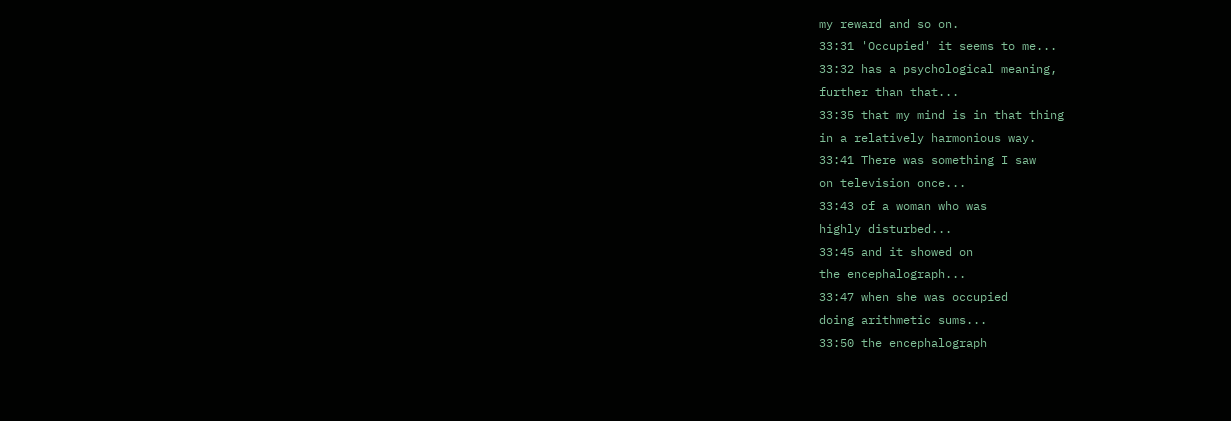my reward and so on.
33:31 'Occupied' it seems to me...
33:32 has a psychological meaning,
further than that...
33:35 that my mind is in that thing
in a relatively harmonious way.
33:41 There was something I saw
on television once...
33:43 of a woman who was
highly disturbed...
33:45 and it showed on
the encephalograph...
33:47 when she was occupied
doing arithmetic sums...
33:50 the encephalograph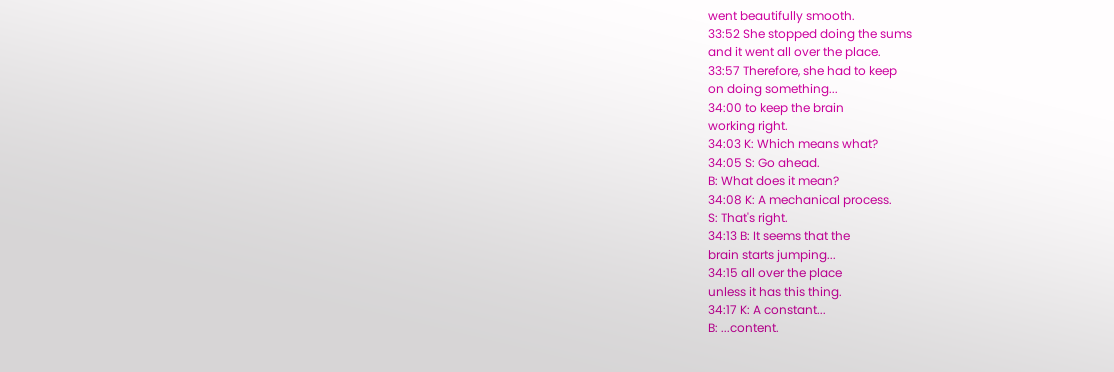went beautifully smooth.
33:52 She stopped doing the sums
and it went all over the place.
33:57 Therefore, she had to keep
on doing something...
34:00 to keep the brain
working right.
34:03 K: Which means what?
34:05 S: Go ahead.
B: What does it mean?
34:08 K: A mechanical process.
S: That's right.
34:13 B: It seems that the
brain starts jumping...
34:15 all over the place
unless it has this thing.
34:17 K: A constant...
B: ...content.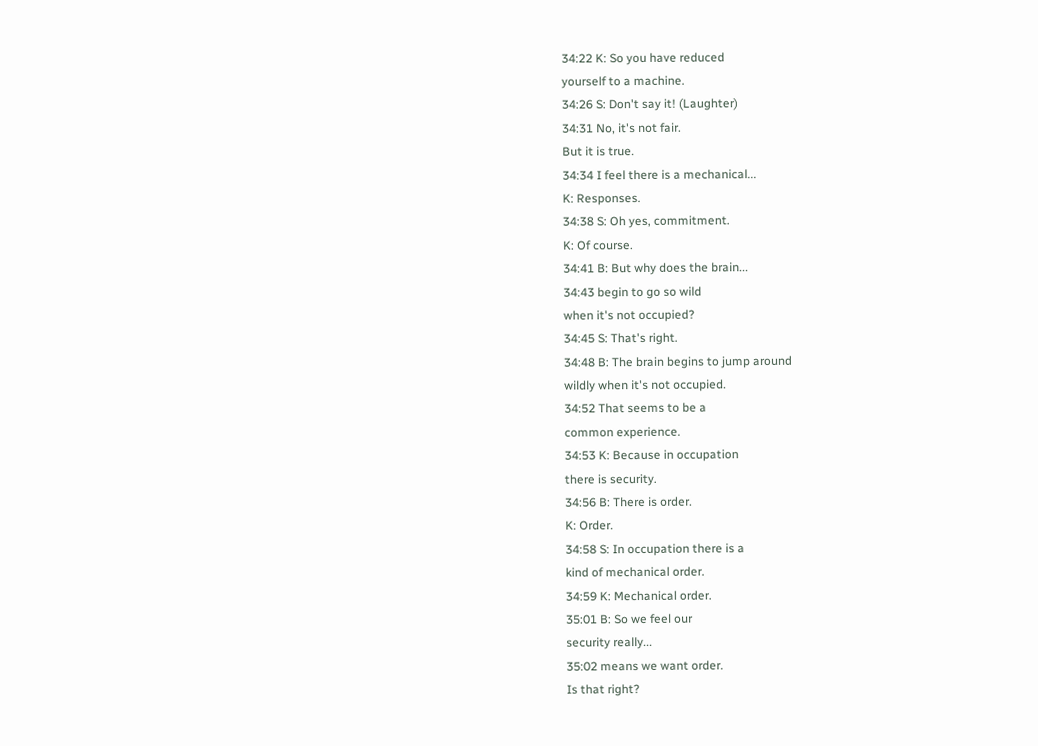34:22 K: So you have reduced
yourself to a machine.
34:26 S: Don't say it! (Laughter)
34:31 No, it's not fair.
But it is true.
34:34 I feel there is a mechanical...
K: Responses.
34:38 S: Oh yes, commitment.
K: Of course.
34:41 B: But why does the brain...
34:43 begin to go so wild
when it's not occupied?
34:45 S: That's right.
34:48 B: The brain begins to jump around
wildly when it's not occupied.
34:52 That seems to be a
common experience.
34:53 K: Because in occupation
there is security.
34:56 B: There is order.
K: Order.
34:58 S: In occupation there is a
kind of mechanical order.
34:59 K: Mechanical order.
35:01 B: So we feel our
security really...
35:02 means we want order.
Is that right?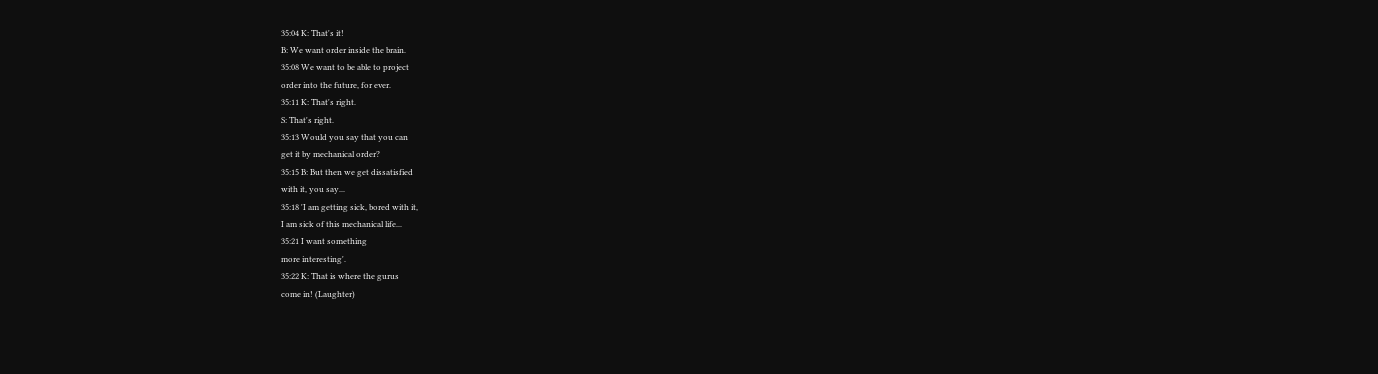35:04 K: That's it!
B: We want order inside the brain.
35:08 We want to be able to project
order into the future, for ever.
35:11 K: That's right.
S: That's right.
35:13 Would you say that you can
get it by mechanical order?
35:15 B: But then we get dissatisfied
with it, you say...
35:18 'I am getting sick, bored with it,
I am sick of this mechanical life...
35:21 I want something
more interesting'.
35:22 K: That is where the gurus
come in! (Laughter)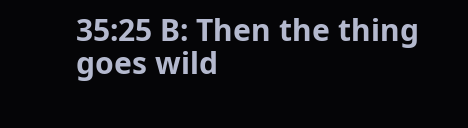35:25 B: Then the thing
goes wild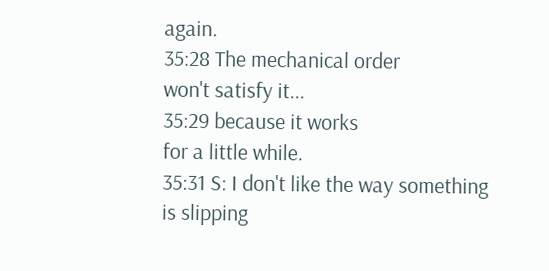again.
35:28 The mechanical order
won't satisfy it...
35:29 because it works
for a little while.
35:31 S: I don't like the way something
is slipping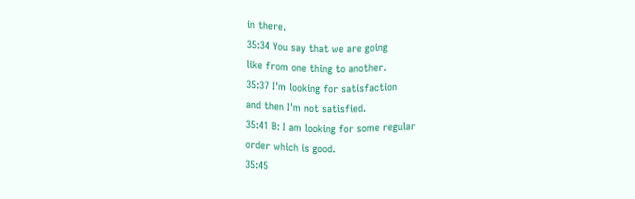in there.
35:34 You say that we are going
like from one thing to another.
35:37 I'm looking for satisfaction
and then I'm not satisfied.
35:41 B: I am looking for some regular
order which is good.
35:45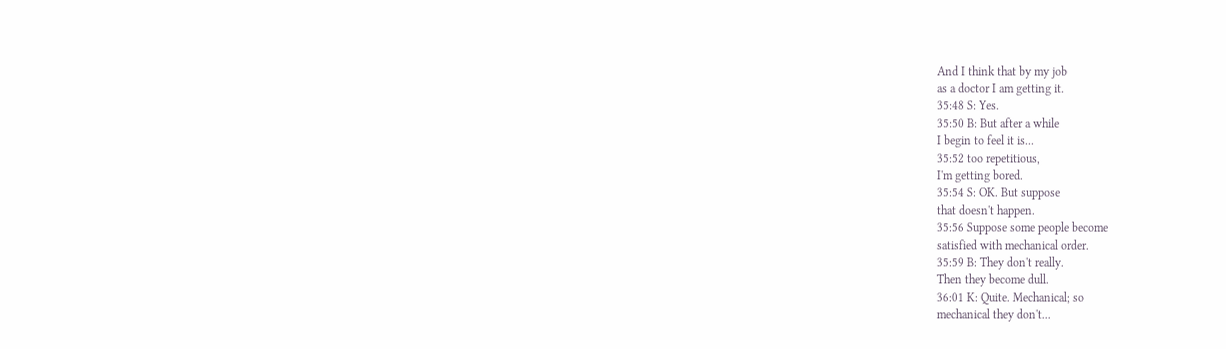And I think that by my job
as a doctor I am getting it.
35:48 S: Yes.
35:50 B: But after a while
I begin to feel it is...
35:52 too repetitious,
I'm getting bored.
35:54 S: OK. But suppose
that doesn't happen.
35:56 Suppose some people become
satisfied with mechanical order.
35:59 B: They don't really.
Then they become dull.
36:01 K: Quite. Mechanical; so
mechanical they don't...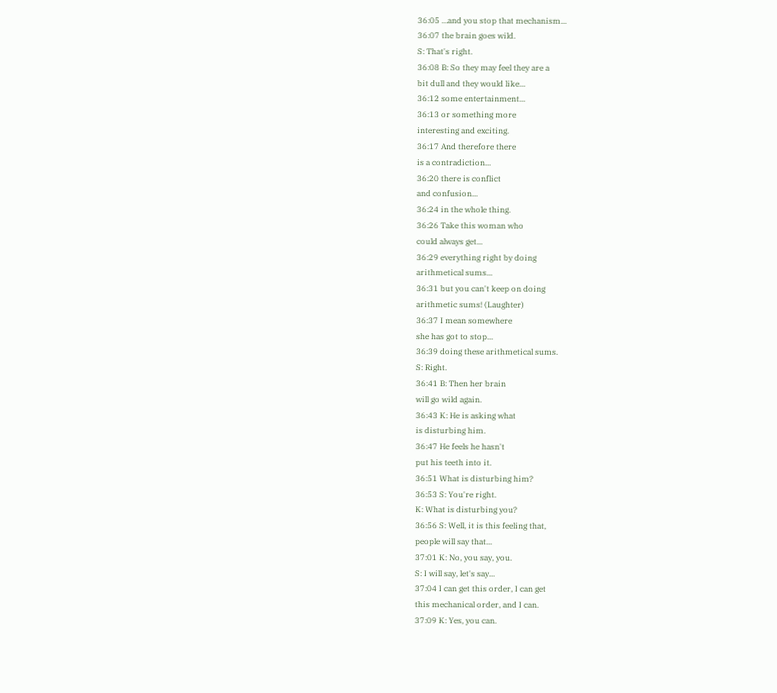36:05 …and you stop that mechanism...
36:07 the brain goes wild.
S: That's right.
36:08 B: So they may feel they are a
bit dull and they would like...
36:12 some entertainment...
36:13 or something more
interesting and exciting.
36:17 And therefore there
is a contradiction...
36:20 there is conflict
and confusion...
36:24 in the whole thing.
36:26 Take this woman who
could always get...
36:29 everything right by doing
arithmetical sums...
36:31 but you can't keep on doing
arithmetic sums! (Laughter)
36:37 I mean somewhere
she has got to stop...
36:39 doing these arithmetical sums.
S: Right.
36:41 B: Then her brain
will go wild again.
36:43 K: He is asking what
is disturbing him.
36:47 He feels he hasn't
put his teeth into it.
36:51 What is disturbing him?
36:53 S: You're right.
K: What is disturbing you?
36:56 S: Well, it is this feeling that,
people will say that...
37:01 K: No, you say, you.
S: I will say, let's say...
37:04 I can get this order, I can get
this mechanical order, and I can.
37:09 K: Yes, you can.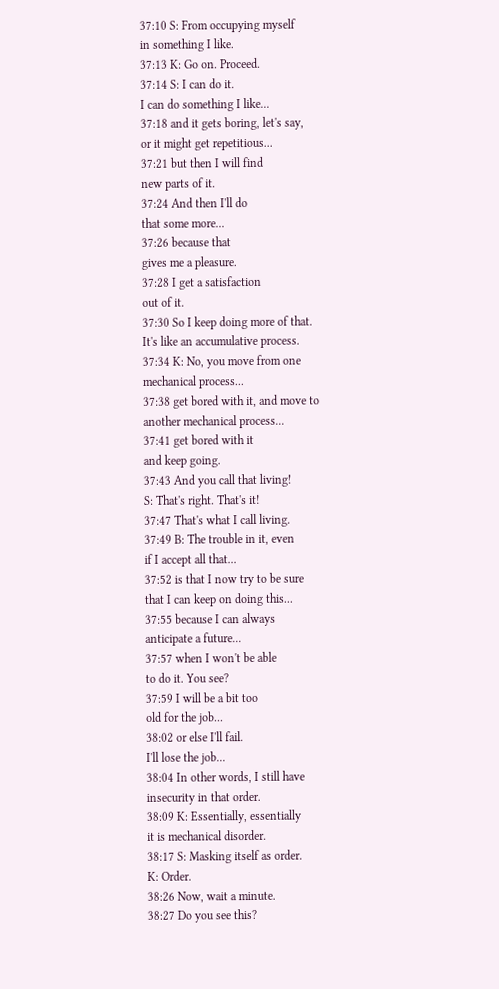37:10 S: From occupying myself
in something I like.
37:13 K: Go on. Proceed.
37:14 S: I can do it.
I can do something I like...
37:18 and it gets boring, let's say,
or it might get repetitious...
37:21 but then I will find
new parts of it.
37:24 And then I'll do
that some more...
37:26 because that
gives me a pleasure.
37:28 I get a satisfaction
out of it.
37:30 So I keep doing more of that.
It's like an accumulative process.
37:34 K: No, you move from one
mechanical process...
37:38 get bored with it, and move to
another mechanical process...
37:41 get bored with it
and keep going.
37:43 And you call that living!
S: That's right. That's it!
37:47 That's what I call living.
37:49 B: The trouble in it, even
if I accept all that...
37:52 is that I now try to be sure
that I can keep on doing this...
37:55 because I can always
anticipate a future...
37:57 when I won't be able
to do it. You see?
37:59 I will be a bit too
old for the job...
38:02 or else I'll fail.
I'll lose the job...
38:04 In other words, I still have
insecurity in that order.
38:09 K: Essentially, essentially
it is mechanical disorder.
38:17 S: Masking itself as order.
K: Order.
38:26 Now, wait a minute.
38:27 Do you see this?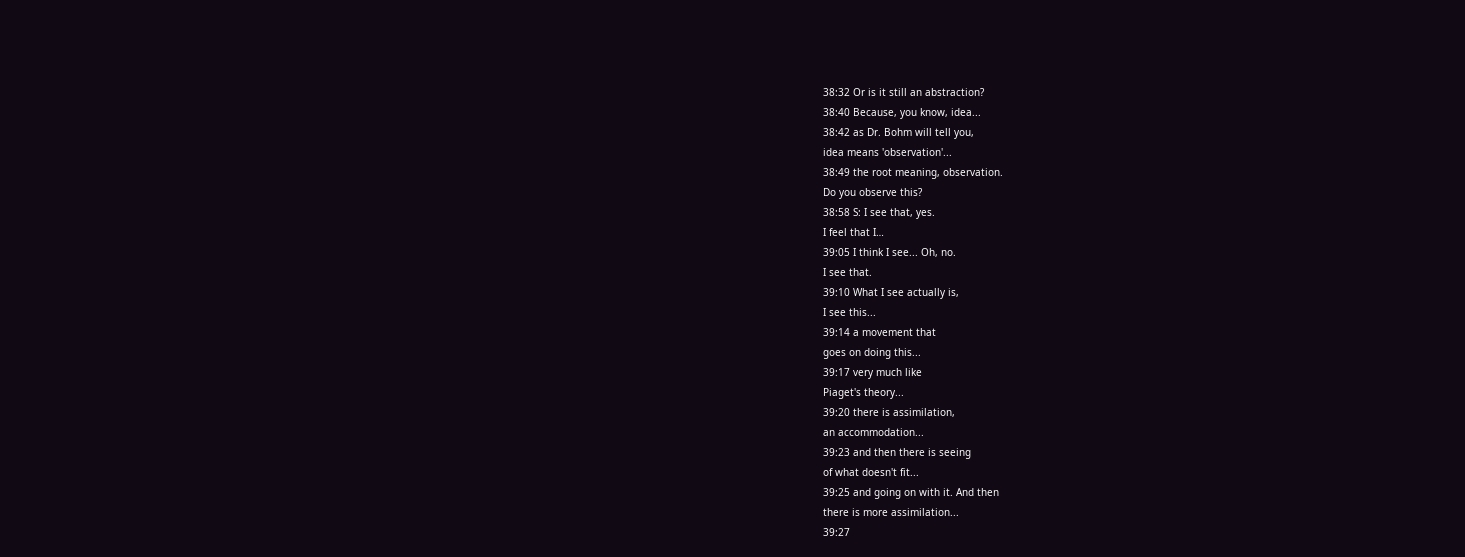38:32 Or is it still an abstraction?
38:40 Because, you know, idea...
38:42 as Dr. Bohm will tell you,
idea means 'observation'...
38:49 the root meaning, observation.
Do you observe this?
38:58 S: I see that, yes.
I feel that I…
39:05 I think I see... Oh, no.
I see that.
39:10 What I see actually is,
I see this...
39:14 a movement that
goes on doing this...
39:17 very much like
Piaget's theory...
39:20 there is assimilation,
an accommodation...
39:23 and then there is seeing
of what doesn't fit...
39:25 and going on with it. And then
there is more assimilation...
39:27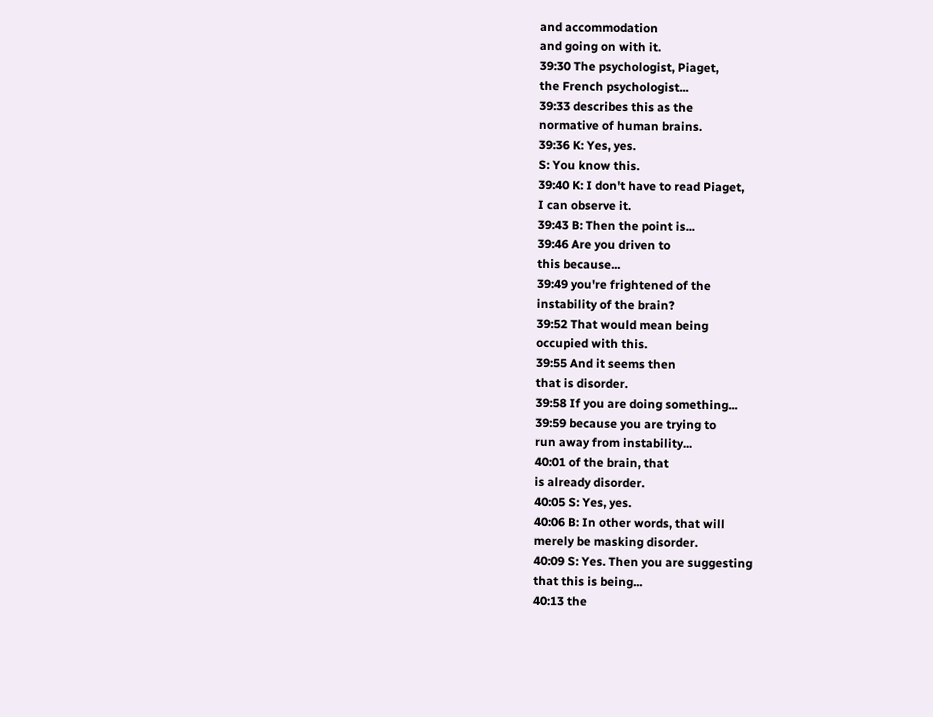and accommodation
and going on with it.
39:30 The psychologist, Piaget,
the French psychologist...
39:33 describes this as the
normative of human brains.
39:36 K: Yes, yes.
S: You know this.
39:40 K: I don't have to read Piaget,
I can observe it.
39:43 B: Then the point is...
39:46 Are you driven to
this because...
39:49 you're frightened of the
instability of the brain?
39:52 That would mean being
occupied with this.
39:55 And it seems then
that is disorder.
39:58 If you are doing something...
39:59 because you are trying to
run away from instability...
40:01 of the brain, that
is already disorder.
40:05 S: Yes, yes.
40:06 B: In other words, that will
merely be masking disorder.
40:09 S: Yes. Then you are suggesting
that this is being...
40:13 the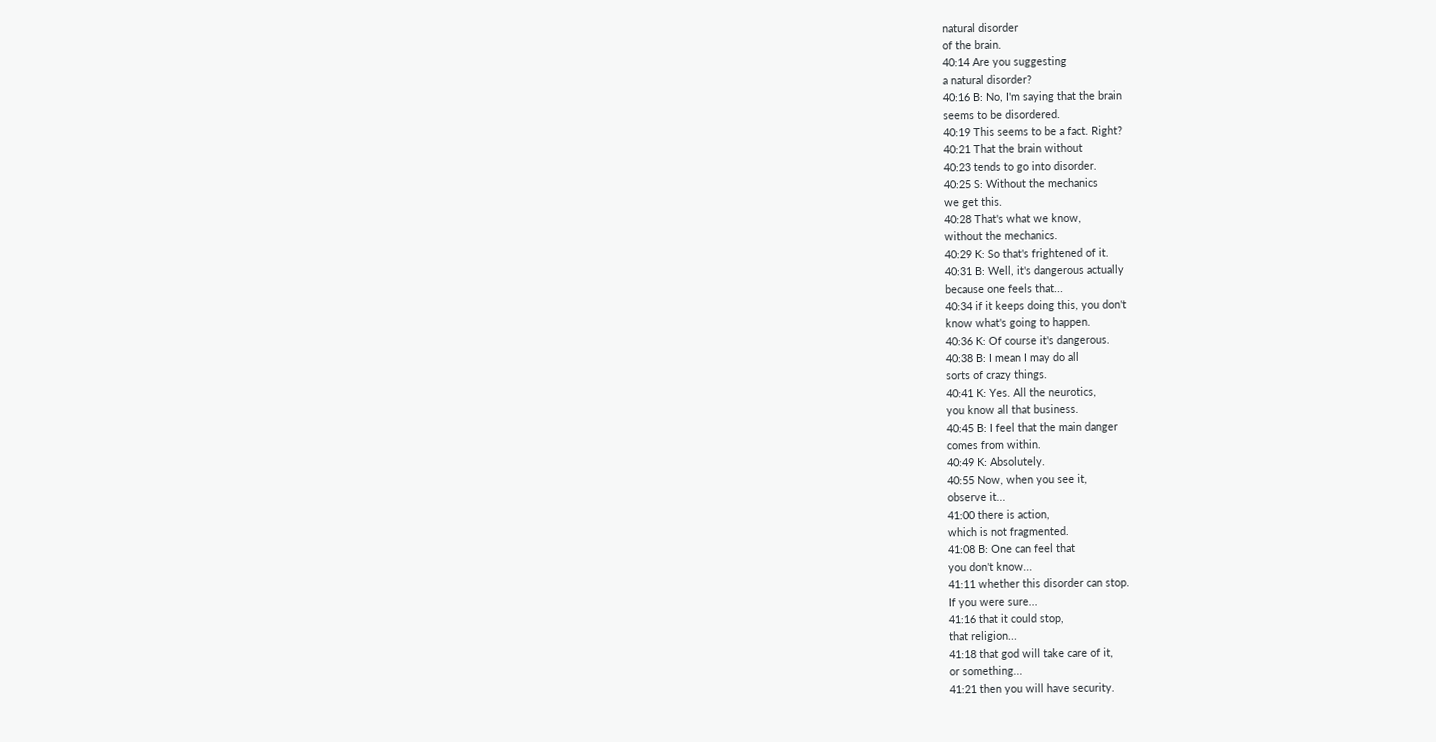natural disorder
of the brain.
40:14 Are you suggesting
a natural disorder?
40:16 B: No, I'm saying that the brain
seems to be disordered.
40:19 This seems to be a fact. Right?
40:21 That the brain without
40:23 tends to go into disorder.
40:25 S: Without the mechanics
we get this.
40:28 That's what we know,
without the mechanics.
40:29 K: So that's frightened of it.
40:31 B: Well, it's dangerous actually
because one feels that...
40:34 if it keeps doing this, you don't
know what's going to happen.
40:36 K: Of course it's dangerous.
40:38 B: I mean I may do all
sorts of crazy things.
40:41 K: Yes. All the neurotics,
you know all that business.
40:45 B: I feel that the main danger
comes from within.
40:49 K: Absolutely.
40:55 Now, when you see it,
observe it...
41:00 there is action,
which is not fragmented.
41:08 B: One can feel that
you don't know...
41:11 whether this disorder can stop.
If you were sure...
41:16 that it could stop,
that religion...
41:18 that god will take care of it,
or something...
41:21 then you will have security.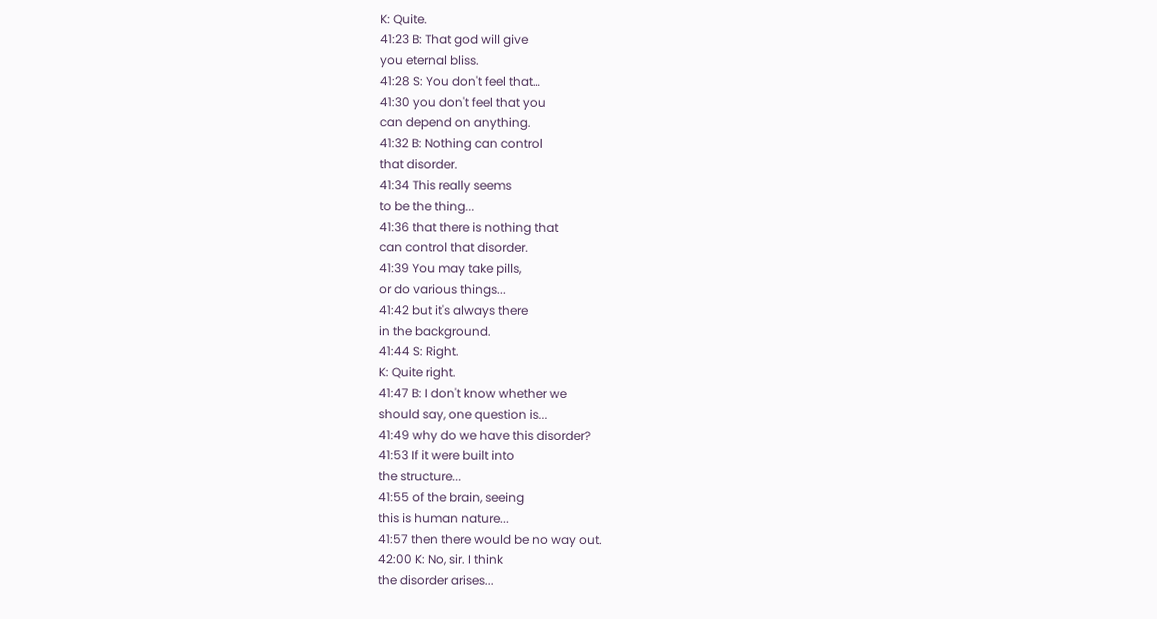K: Quite.
41:23 B: That god will give
you eternal bliss.
41:28 S: You don't feel that…
41:30 you don't feel that you
can depend on anything.
41:32 B: Nothing can control
that disorder.
41:34 This really seems
to be the thing...
41:36 that there is nothing that
can control that disorder.
41:39 You may take pills,
or do various things...
41:42 but it's always there
in the background.
41:44 S: Right.
K: Quite right.
41:47 B: I don't know whether we
should say, one question is...
41:49 why do we have this disorder?
41:53 If it were built into
the structure...
41:55 of the brain, seeing
this is human nature...
41:57 then there would be no way out.
42:00 K: No, sir. I think
the disorder arises...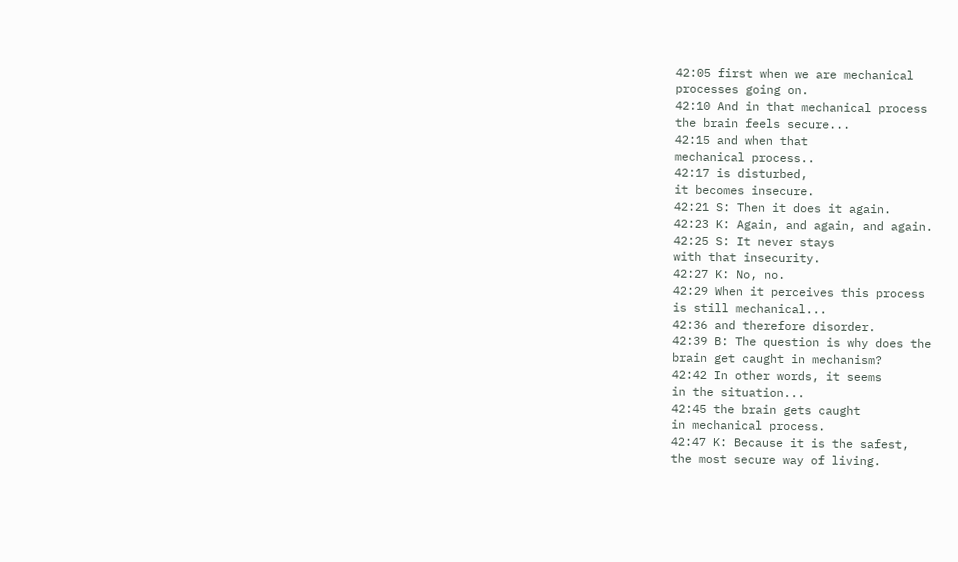42:05 first when we are mechanical
processes going on.
42:10 And in that mechanical process
the brain feels secure...
42:15 and when that
mechanical process..
42:17 is disturbed,
it becomes insecure.
42:21 S: Then it does it again.
42:23 K: Again, and again, and again.
42:25 S: It never stays
with that insecurity.
42:27 K: No, no.
42:29 When it perceives this process
is still mechanical...
42:36 and therefore disorder.
42:39 B: The question is why does the
brain get caught in mechanism?
42:42 In other words, it seems
in the situation...
42:45 the brain gets caught
in mechanical process.
42:47 K: Because it is the safest,
the most secure way of living.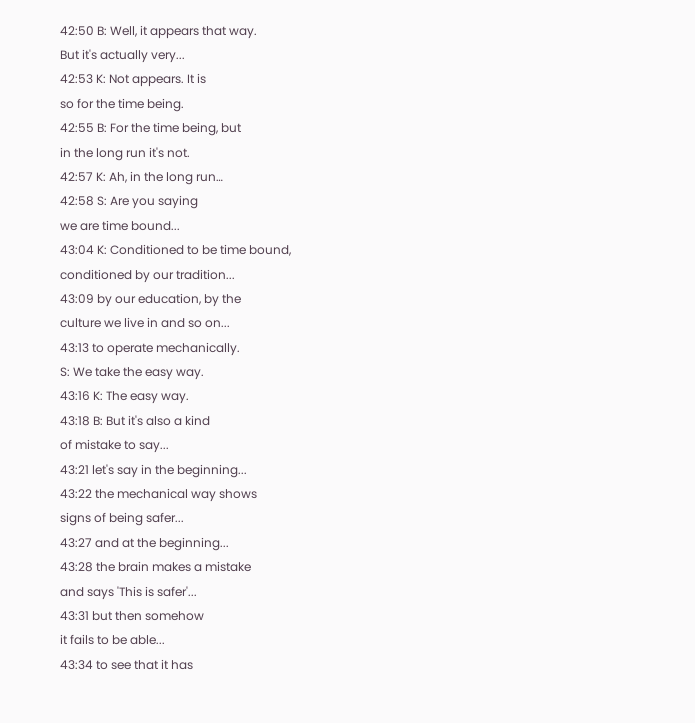42:50 B: Well, it appears that way.
But it's actually very...
42:53 K: Not appears. It is
so for the time being.
42:55 B: For the time being, but
in the long run it's not.
42:57 K: Ah, in the long run…
42:58 S: Are you saying
we are time bound...
43:04 K: Conditioned to be time bound,
conditioned by our tradition...
43:09 by our education, by the
culture we live in and so on...
43:13 to operate mechanically.
S: We take the easy way.
43:16 K: The easy way.
43:18 B: But it's also a kind
of mistake to say...
43:21 let's say in the beginning...
43:22 the mechanical way shows
signs of being safer...
43:27 and at the beginning...
43:28 the brain makes a mistake
and says 'This is safer'...
43:31 but then somehow
it fails to be able...
43:34 to see that it has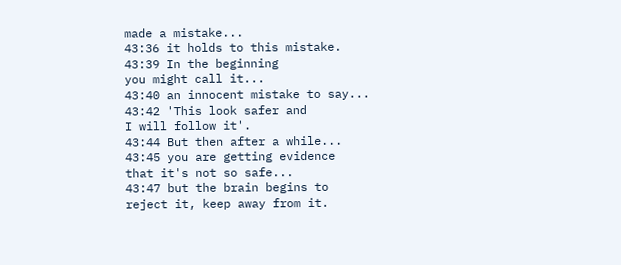made a mistake...
43:36 it holds to this mistake.
43:39 In the beginning
you might call it...
43:40 an innocent mistake to say...
43:42 'This look safer and
I will follow it'.
43:44 But then after a while...
43:45 you are getting evidence
that it's not so safe...
43:47 but the brain begins to
reject it, keep away from it.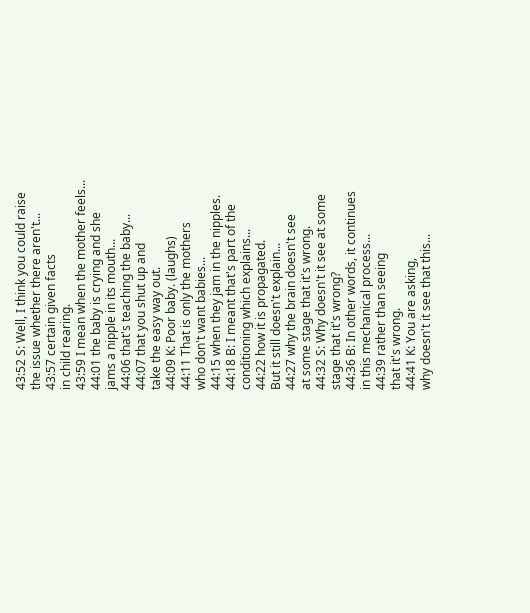43:52 S: Well, I think you could raise
the issue whether there aren't...
43:57 certain given facts
in child rearing.
43:59 I mean when the mother feels...
44:01 the baby is crying and she
jams a nipple in its mouth...
44:06 that's teaching the baby...
44:07 that you shut up and
take the easy way out.
44:09 K: Poor baby. (laughs)
44:11 That is only the mothers
who don't want babies...
44:15 when they jam in the nipples.
44:18 B: I meant that's part of the
conditioning which explains...
44:22 how it is propagated.
But it still doesn't explain...
44:27 why the brain doesn't see
at some stage that it's wrong.
44:32 S: Why doesn't it see at some
stage that it's wrong?
44:36 B: In other words, it continues
in this mechanical process...
44:39 rather than seeing
that it's wrong.
44:41 K: You are asking,
why doesn't it see that this...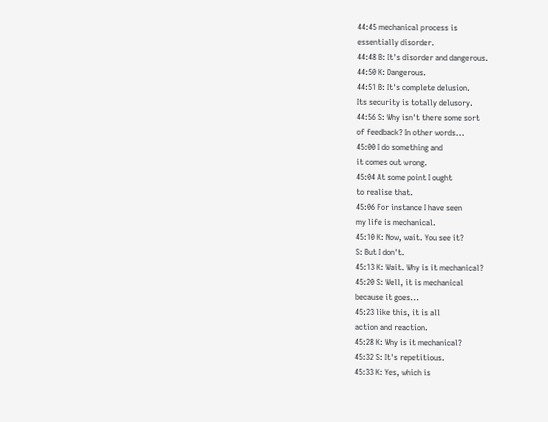44:45 mechanical process is
essentially disorder.
44:48 B: It's disorder and dangerous.
44:50 K: Dangerous.
44:51 B: It's complete delusion.
Its security is totally delusory.
44:56 S: Why isn't there some sort
of feedback? In other words...
45:00 I do something and
it comes out wrong.
45:04 At some point I ought
to realise that.
45:06 For instance I have seen
my life is mechanical.
45:10 K: Now, wait. You see it?
S: But I don't.
45:13 K: Wait. Why is it mechanical?
45:20 S: Well, it is mechanical
because it goes...
45:23 like this, it is all
action and reaction.
45:28 K: Why is it mechanical?
45:32 S: It's repetitious.
45:33 K: Yes, which is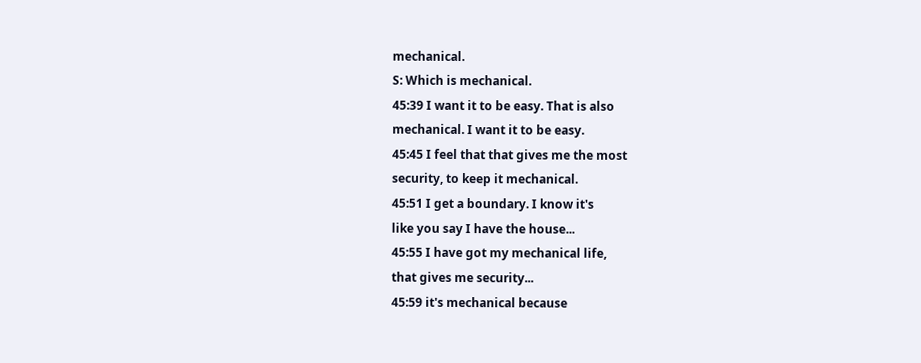mechanical.
S: Which is mechanical.
45:39 I want it to be easy. That is also
mechanical. I want it to be easy.
45:45 I feel that that gives me the most
security, to keep it mechanical.
45:51 I get a boundary. I know it's
like you say I have the house...
45:55 I have got my mechanical life,
that gives me security...
45:59 it's mechanical because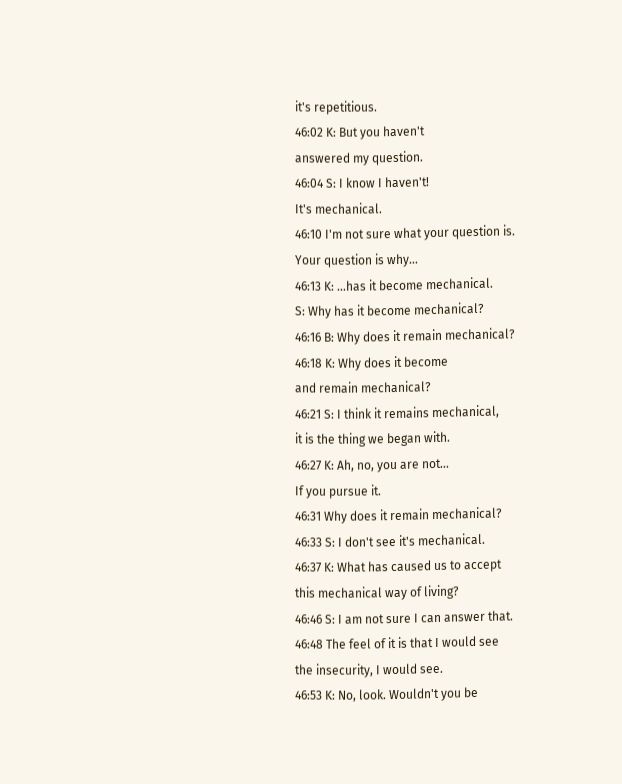it's repetitious.
46:02 K: But you haven't
answered my question.
46:04 S: I know I haven't!
It's mechanical.
46:10 I'm not sure what your question is.
Your question is why...
46:13 K: ...has it become mechanical.
S: Why has it become mechanical?
46:16 B: Why does it remain mechanical?
46:18 K: Why does it become
and remain mechanical?
46:21 S: I think it remains mechanical,
it is the thing we began with.
46:27 K: Ah, no, you are not...
If you pursue it.
46:31 Why does it remain mechanical?
46:33 S: I don't see it's mechanical.
46:37 K: What has caused us to accept
this mechanical way of living?
46:46 S: I am not sure I can answer that.
46:48 The feel of it is that I would see
the insecurity, I would see.
46:53 K: No, look. Wouldn't you be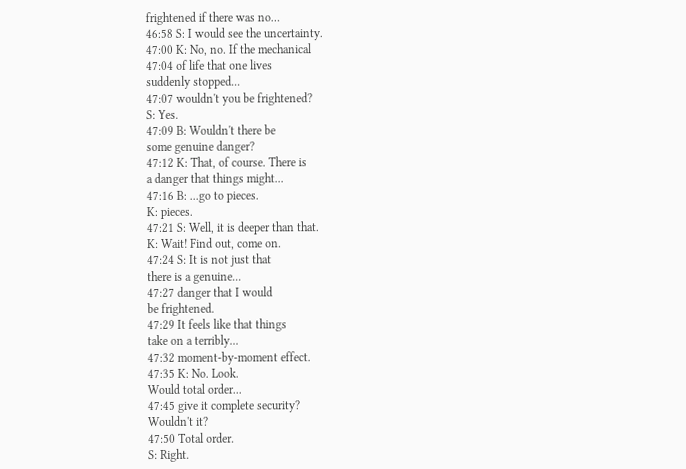frightened if there was no…
46:58 S: I would see the uncertainty.
47:00 K: No, no. If the mechanical
47:04 of life that one lives
suddenly stopped...
47:07 wouldn't you be frightened?
S: Yes.
47:09 B: Wouldn't there be
some genuine danger?
47:12 K: That, of course. There is
a danger that things might...
47:16 B: ...go to pieces.
K: pieces.
47:21 S: Well, it is deeper than that.
K: Wait! Find out, come on.
47:24 S: It is not just that
there is a genuine...
47:27 danger that I would
be frightened.
47:29 It feels like that things
take on a terribly...
47:32 moment-by-moment effect.
47:35 K: No. Look.
Would total order...
47:45 give it complete security?
Wouldn't it?
47:50 Total order.
S: Right.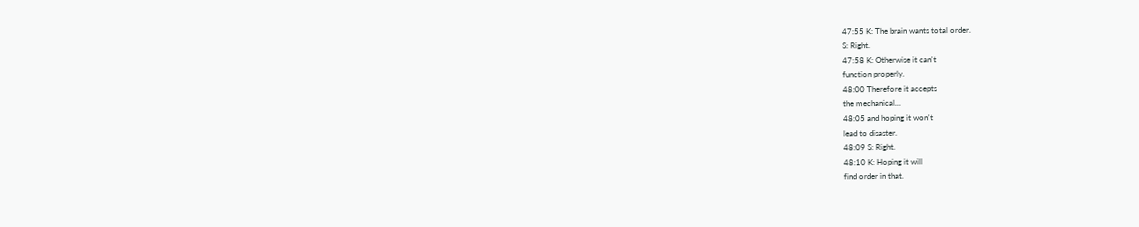47:55 K: The brain wants total order.
S: Right.
47:58 K: Otherwise it can't
function properly.
48:00 Therefore it accepts
the mechanical...
48:05 and hoping it won't
lead to disaster.
48:09 S: Right.
48:10 K: Hoping it will
find order in that.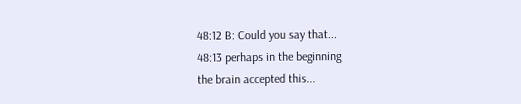48:12 B: Could you say that...
48:13 perhaps in the beginning
the brain accepted this...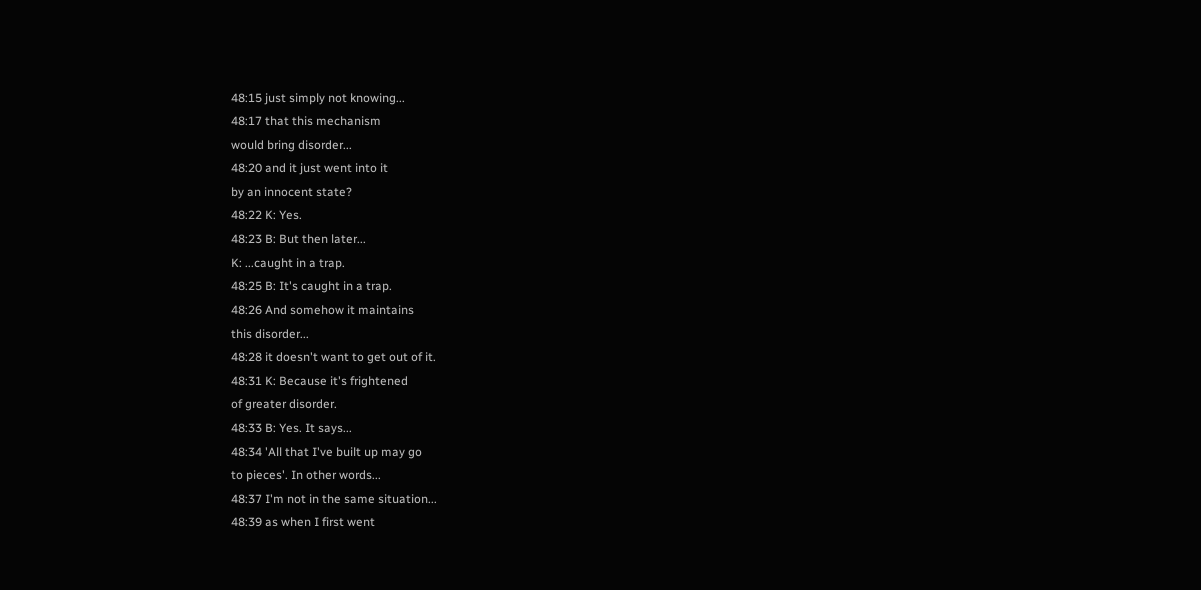48:15 just simply not knowing...
48:17 that this mechanism
would bring disorder...
48:20 and it just went into it
by an innocent state?
48:22 K: Yes.
48:23 B: But then later...
K: ...caught in a trap.
48:25 B: It's caught in a trap.
48:26 And somehow it maintains
this disorder...
48:28 it doesn't want to get out of it.
48:31 K: Because it's frightened
of greater disorder.
48:33 B: Yes. It says...
48:34 'All that I've built up may go
to pieces'. In other words...
48:37 I'm not in the same situation...
48:39 as when I first went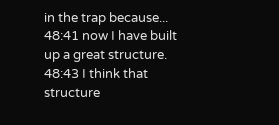in the trap because...
48:41 now I have built
up a great structure.
48:43 I think that structure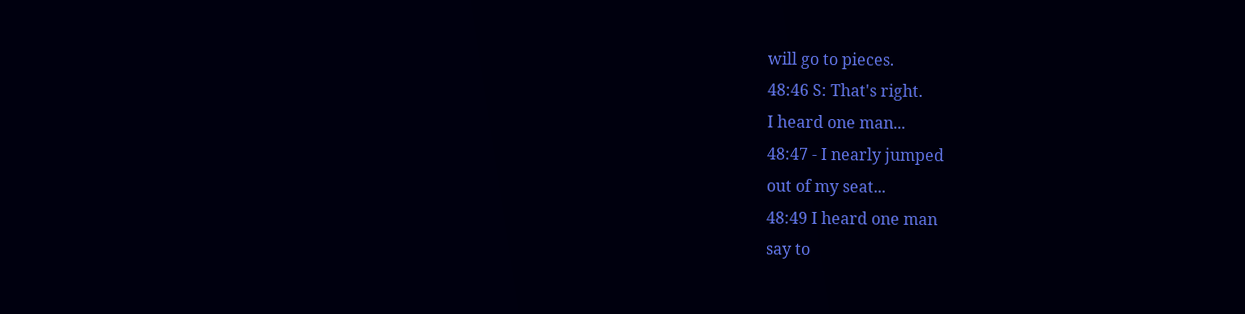will go to pieces.
48:46 S: That's right.
I heard one man...
48:47 - I nearly jumped
out of my seat...
48:49 I heard one man
say to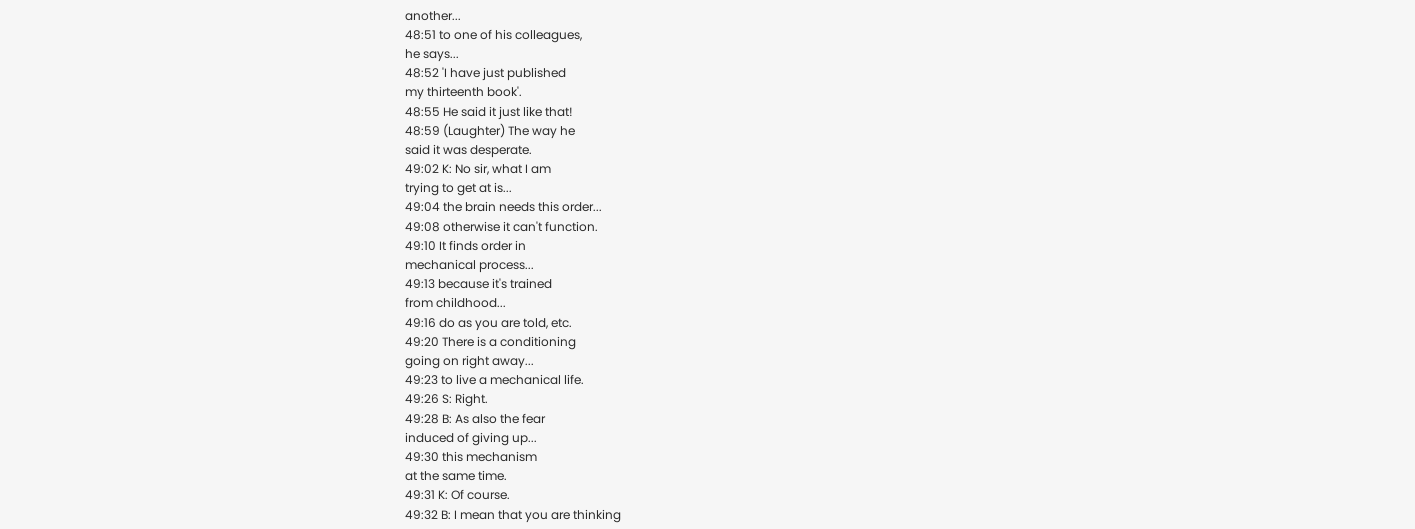another...
48:51 to one of his colleagues,
he says...
48:52 'I have just published
my thirteenth book'.
48:55 He said it just like that!
48:59 (Laughter) The way he
said it was desperate.
49:02 K: No sir, what I am
trying to get at is...
49:04 the brain needs this order...
49:08 otherwise it can't function.
49:10 It finds order in
mechanical process...
49:13 because it's trained
from childhood...
49:16 do as you are told, etc.
49:20 There is a conditioning
going on right away...
49:23 to live a mechanical life.
49:26 S: Right.
49:28 B: As also the fear
induced of giving up...
49:30 this mechanism
at the same time.
49:31 K: Of course.
49:32 B: I mean that you are thinking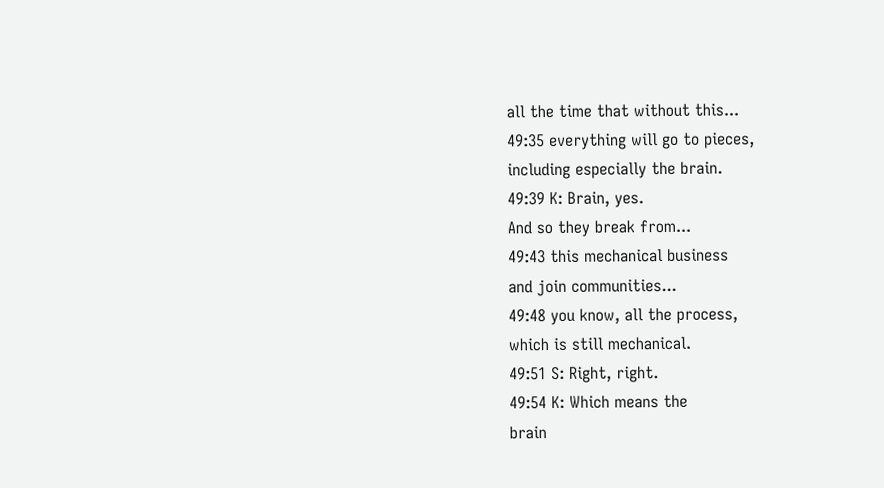all the time that without this...
49:35 everything will go to pieces,
including especially the brain.
49:39 K: Brain, yes.
And so they break from...
49:43 this mechanical business
and join communities...
49:48 you know, all the process,
which is still mechanical.
49:51 S: Right, right.
49:54 K: Which means the
brain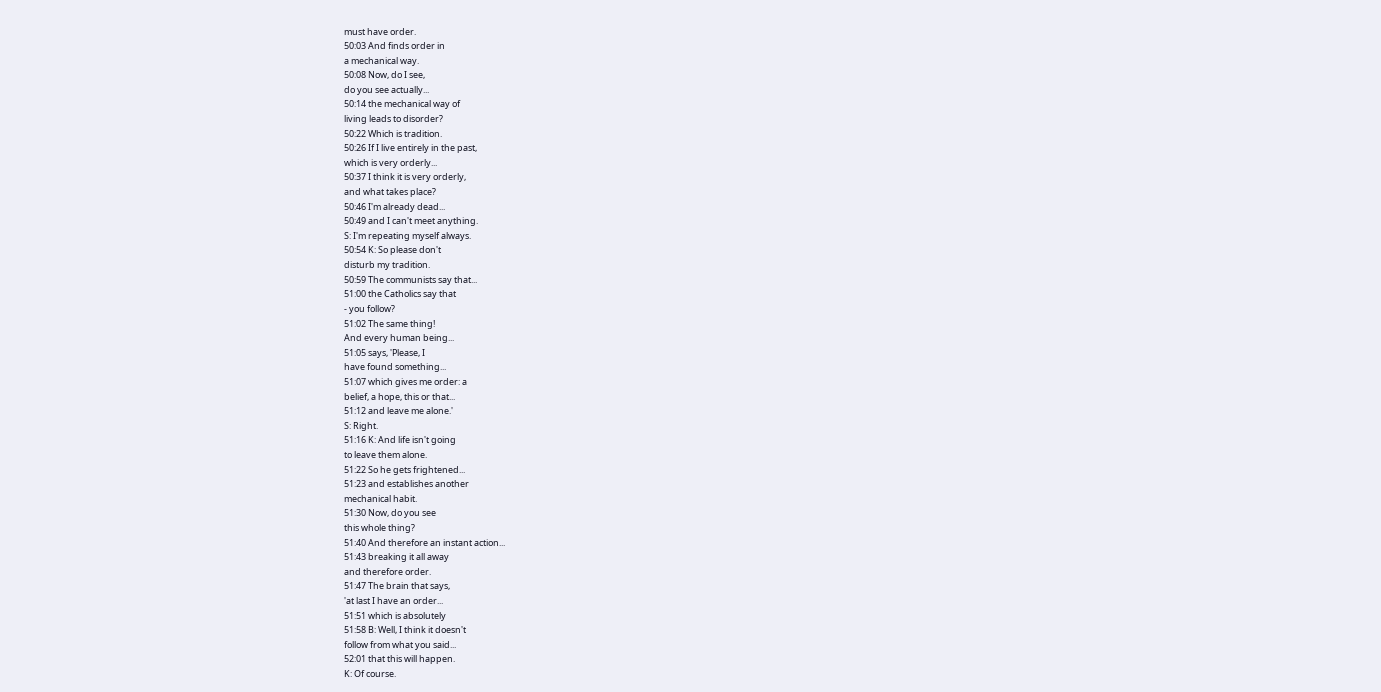must have order.
50:03 And finds order in
a mechanical way.
50:08 Now, do I see,
do you see actually...
50:14 the mechanical way of
living leads to disorder?
50:22 Which is tradition.
50:26 If I live entirely in the past,
which is very orderly...
50:37 I think it is very orderly,
and what takes place?
50:46 I'm already dead...
50:49 and I can't meet anything.
S: I'm repeating myself always.
50:54 K: So please don't
disturb my tradition.
50:59 The communists say that...
51:00 the Catholics say that
- you follow?
51:02 The same thing!
And every human being...
51:05 says, 'Please, I
have found something...
51:07 which gives me order: a
belief, a hope, this or that...
51:12 and leave me alone.'
S: Right.
51:16 K: And life isn't going
to leave them alone.
51:22 So he gets frightened...
51:23 and establishes another
mechanical habit.
51:30 Now, do you see
this whole thing?
51:40 And therefore an instant action...
51:43 breaking it all away
and therefore order.
51:47 The brain that says,
'at last I have an order...
51:51 which is absolutely
51:58 B: Well, I think it doesn't
follow from what you said...
52:01 that this will happen.
K: Of course.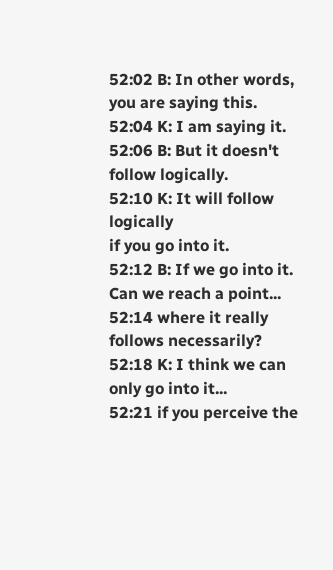52:02 B: In other words,
you are saying this.
52:04 K: I am saying it.
52:06 B: But it doesn't
follow logically.
52:10 K: It will follow logically
if you go into it.
52:12 B: If we go into it.
Can we reach a point...
52:14 where it really
follows necessarily?
52:18 K: I think we can
only go into it...
52:21 if you perceive the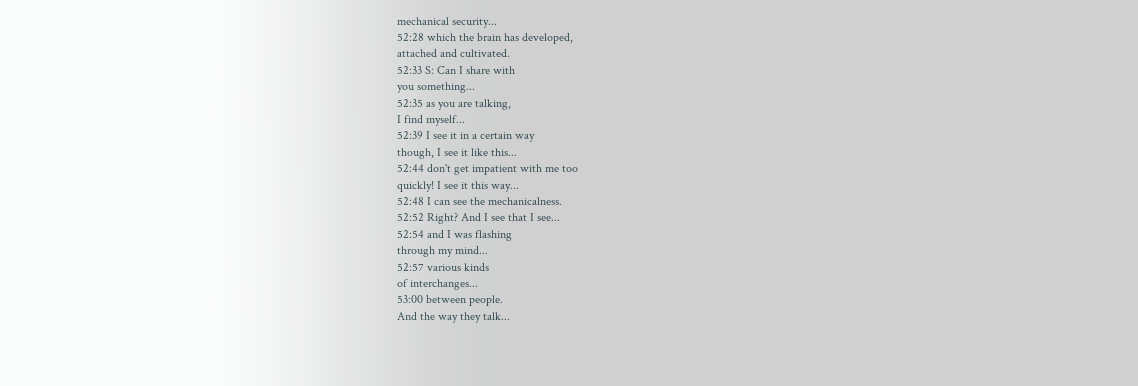mechanical security...
52:28 which the brain has developed,
attached and cultivated.
52:33 S: Can I share with
you something...
52:35 as you are talking,
I find myself...
52:39 I see it in a certain way
though, I see it like this...
52:44 don't get impatient with me too
quickly! I see it this way...
52:48 I can see the mechanicalness.
52:52 Right? And I see that I see...
52:54 and I was flashing
through my mind...
52:57 various kinds
of interchanges...
53:00 between people.
And the way they talk...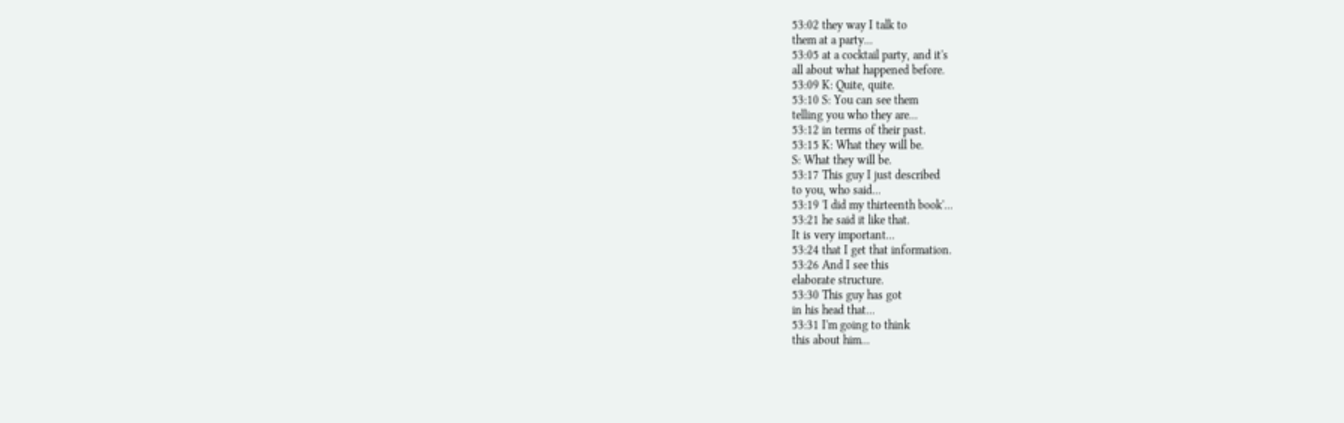53:02 they way I talk to
them at a party...
53:05 at a cocktail party, and it's
all about what happened before.
53:09 K: Quite, quite.
53:10 S: You can see them
telling you who they are...
53:12 in terms of their past.
53:15 K: What they will be.
S: What they will be.
53:17 This guy I just described
to you, who said...
53:19 'I did my thirteenth book'...
53:21 he said it like that.
It is very important...
53:24 that I get that information.
53:26 And I see this
elaborate structure.
53:30 This guy has got
in his head that...
53:31 I'm going to think
this about him...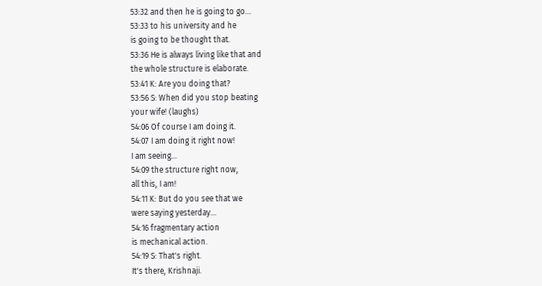53:32 and then he is going to go...
53:33 to his university and he
is going to be thought that.
53:36 He is always living like that and
the whole structure is elaborate.
53:41 K: Are you doing that?
53:56 S: When did you stop beating
your wife! (laughs)
54:06 Of course I am doing it.
54:07 I am doing it right now!
I am seeing...
54:09 the structure right now,
all this, I am!
54:11 K: But do you see that we
were saying yesterday...
54:16 fragmentary action
is mechanical action.
54:19 S: That's right.
It's there, Krishnaji.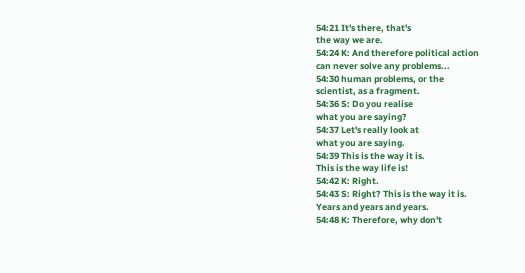54:21 It's there, that's
the way we are.
54:24 K: And therefore political action
can never solve any problems...
54:30 human problems, or the
scientist, as a fragment.
54:36 S: Do you realise
what you are saying?
54:37 Let's really look at
what you are saying.
54:39 This is the way it is.
This is the way life is!
54:42 K: Right.
54:43 S: Right? This is the way it is.
Years and years and years.
54:48 K: Therefore, why don't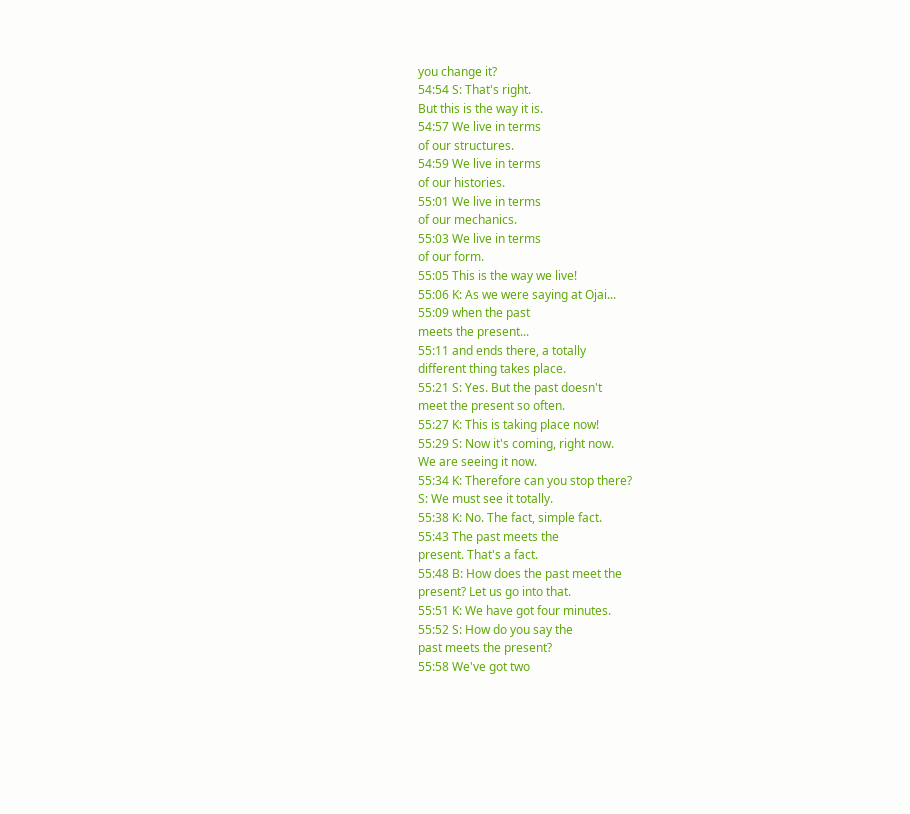you change it?
54:54 S: That's right.
But this is the way it is.
54:57 We live in terms
of our structures.
54:59 We live in terms
of our histories.
55:01 We live in terms
of our mechanics.
55:03 We live in terms
of our form.
55:05 This is the way we live!
55:06 K: As we were saying at Ojai...
55:09 when the past
meets the present...
55:11 and ends there, a totally
different thing takes place.
55:21 S: Yes. But the past doesn't
meet the present so often.
55:27 K: This is taking place now!
55:29 S: Now it's coming, right now.
We are seeing it now.
55:34 K: Therefore can you stop there?
S: We must see it totally.
55:38 K: No. The fact, simple fact.
55:43 The past meets the
present. That's a fact.
55:48 B: How does the past meet the
present? Let us go into that.
55:51 K: We have got four minutes.
55:52 S: How do you say the
past meets the present?
55:58 We've got two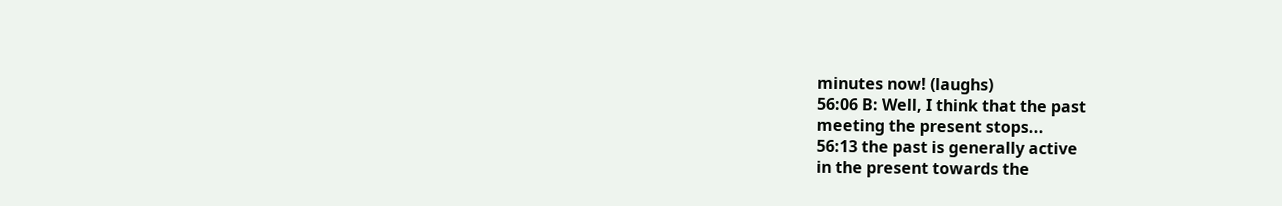minutes now! (laughs)
56:06 B: Well, I think that the past
meeting the present stops...
56:13 the past is generally active
in the present towards the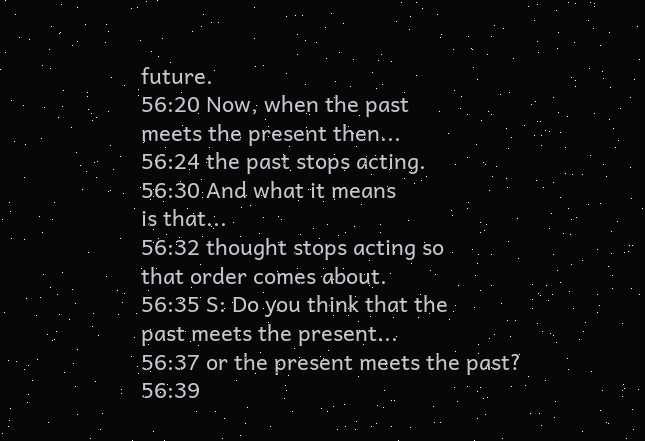future.
56:20 Now, when the past
meets the present then...
56:24 the past stops acting.
56:30 And what it means
is that...
56:32 thought stops acting so
that order comes about.
56:35 S: Do you think that the
past meets the present...
56:37 or the present meets the past?
56:39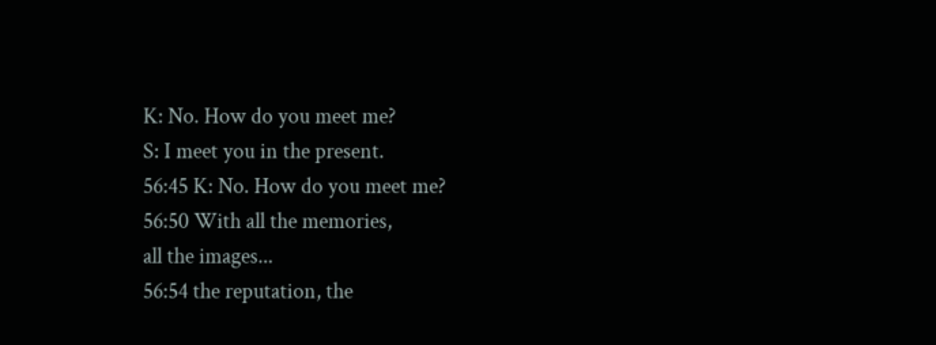K: No. How do you meet me?
S: I meet you in the present.
56:45 K: No. How do you meet me?
56:50 With all the memories,
all the images...
56:54 the reputation, the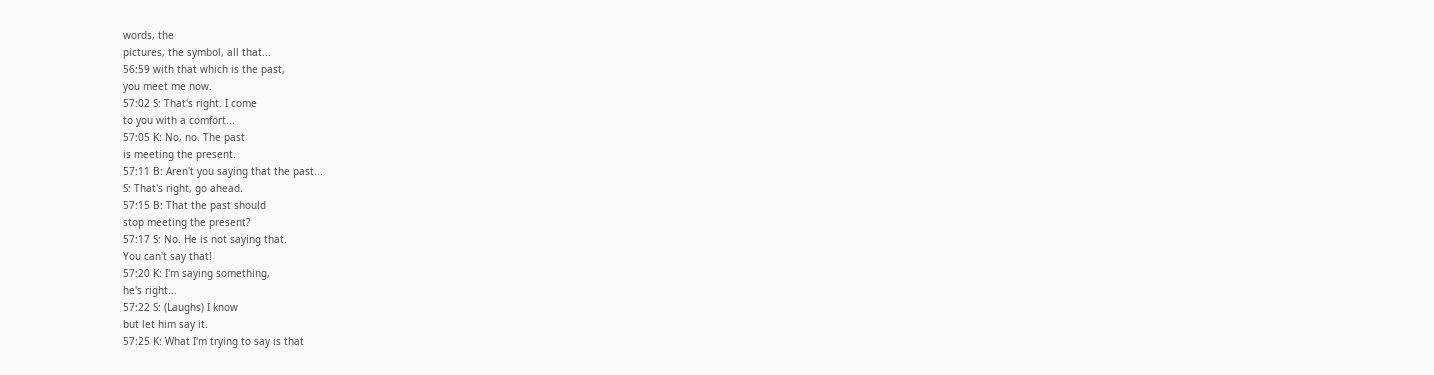words, the
pictures, the symbol, all that...
56:59 with that which is the past,
you meet me now.
57:02 S: That's right. I come
to you with a comfort...
57:05 K: No, no. The past
is meeting the present.
57:11 B: Aren't you saying that the past...
S: That's right, go ahead.
57:15 B: That the past should
stop meeting the present?
57:17 S: No. He is not saying that.
You can't say that!
57:20 K: I'm saying something,
he's right...
57:22 S: (Laughs) I know
but let him say it.
57:25 K: What I'm trying to say is that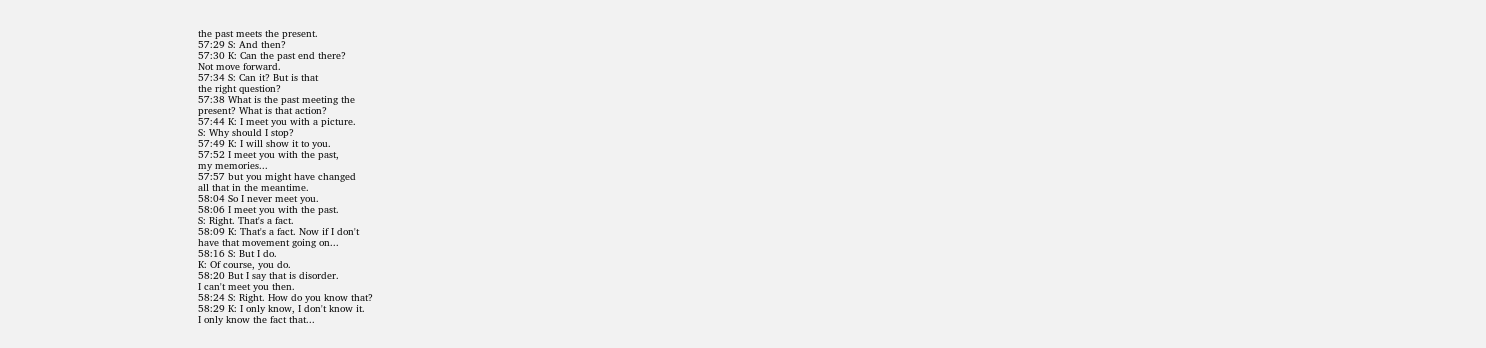the past meets the present.
57:29 S: And then?
57:30 K: Can the past end there?
Not move forward.
57:34 S: Can it? But is that
the right question?
57:38 What is the past meeting the
present? What is that action?
57:44 K: I meet you with a picture.
S: Why should I stop?
57:49 K: I will show it to you.
57:52 I meet you with the past,
my memories...
57:57 but you might have changed
all that in the meantime.
58:04 So I never meet you.
58:06 I meet you with the past.
S: Right. That's a fact.
58:09 K: That's a fact. Now if I don't
have that movement going on...
58:16 S: But I do.
K: Of course, you do.
58:20 But I say that is disorder.
I can't meet you then.
58:24 S: Right. How do you know that?
58:29 K: I only know, I don't know it.
I only know the fact that...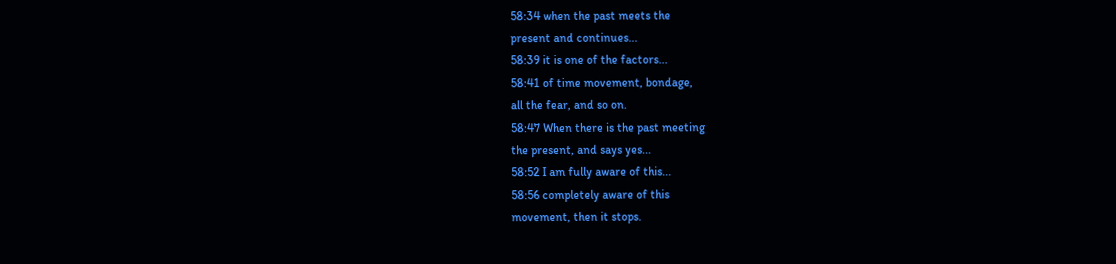58:34 when the past meets the
present and continues...
58:39 it is one of the factors...
58:41 of time movement, bondage,
all the fear, and so on.
58:47 When there is the past meeting
the present, and says yes...
58:52 I am fully aware of this...
58:56 completely aware of this
movement, then it stops.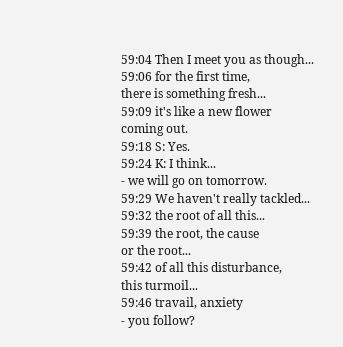59:04 Then I meet you as though...
59:06 for the first time,
there is something fresh...
59:09 it's like a new flower
coming out.
59:18 S: Yes.
59:24 K: I think...
- we will go on tomorrow.
59:29 We haven't really tackled...
59:32 the root of all this...
59:39 the root, the cause
or the root...
59:42 of all this disturbance,
this turmoil...
59:46 travail, anxiety
- you follow?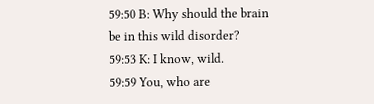59:50 B: Why should the brain
be in this wild disorder?
59:53 K: I know, wild.
59:59 You, who are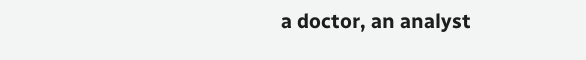a doctor, an analyst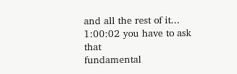and all the rest of it...
1:00:02 you have to ask that
fundamental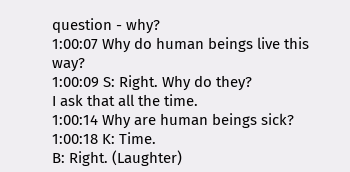question - why?
1:00:07 Why do human beings live this way?
1:00:09 S: Right. Why do they?
I ask that all the time.
1:00:14 Why are human beings sick?
1:00:18 K: Time.
B: Right. (Laughter)